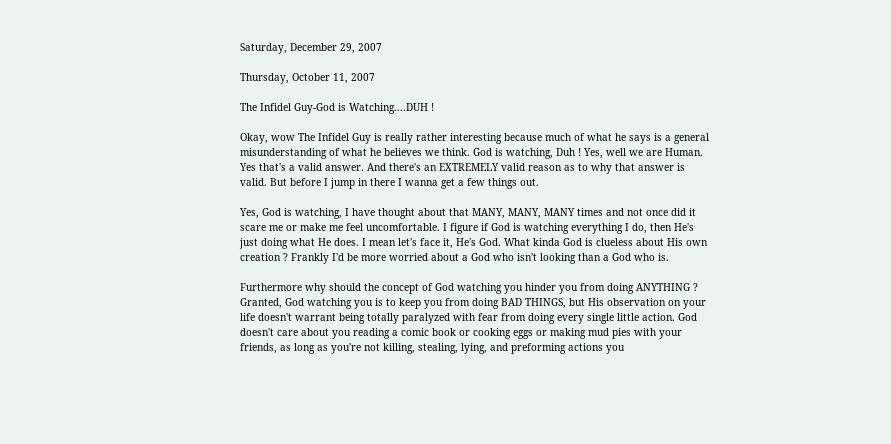Saturday, December 29, 2007

Thursday, October 11, 2007

The Infidel Guy-God is Watching....DUH !

Okay, wow The Infidel Guy is really rather interesting because much of what he says is a general misunderstanding of what he believes we think. God is watching, Duh ! Yes, well we are Human. Yes that's a valid answer. And there's an EXTREMELY valid reason as to why that answer is valid. But before I jump in there I wanna get a few things out.

Yes, God is watching, I have thought about that MANY, MANY, MANY times and not once did it scare me or make me feel uncomfortable. I figure if God is watching everything I do, then He's just doing what He does. I mean let's face it, He's God. What kinda God is clueless about His own creation ? Frankly I'd be more worried about a God who isn't looking than a God who is.

Furthermore why should the concept of God watching you hinder you from doing ANYTHING ? Granted, God watching you is to keep you from doing BAD THINGS, but His observation on your life doesn't warrant being totally paralyzed with fear from doing every single little action. God doesn't care about you reading a comic book or cooking eggs or making mud pies with your friends, as long as you're not killing, stealing, lying, and preforming actions you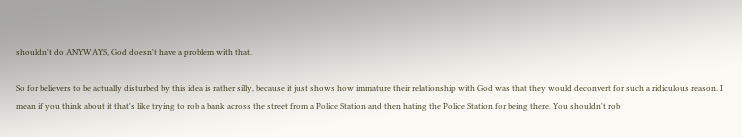shouldn't do ANYWAYS, God doesn't have a problem with that.

So for believers to be actually disturbed by this idea is rather silly, because it just shows how immature their relationship with God was that they would deconvert for such a ridiculous reason. I mean if you think about it that's like trying to rob a bank across the street from a Police Station and then hating the Police Station for being there. You shouldn't rob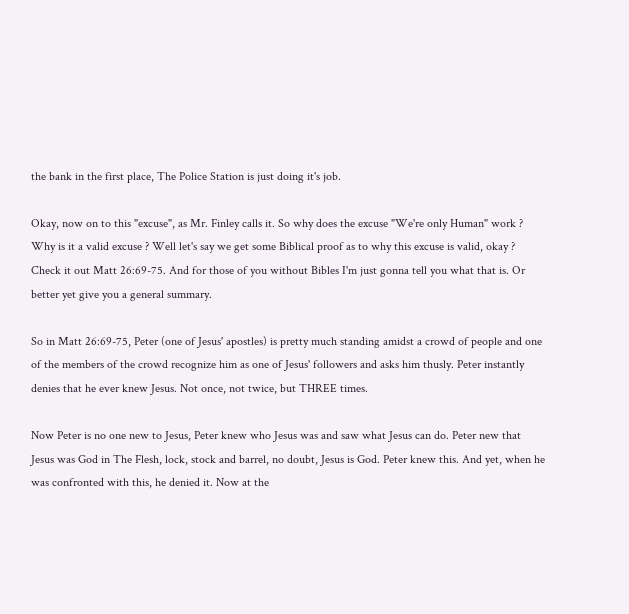the bank in the first place, The Police Station is just doing it's job.

Okay, now on to this "excuse", as Mr. Finley calls it. So why does the excuse "We're only Human" work ? Why is it a valid excuse ? Well let's say we get some Biblical proof as to why this excuse is valid, okay ? Check it out Matt 26:69-75. And for those of you without Bibles I'm just gonna tell you what that is. Or better yet give you a general summary.

So in Matt 26:69-75, Peter (one of Jesus' apostles) is pretty much standing amidst a crowd of people and one of the members of the crowd recognize him as one of Jesus' followers and asks him thusly. Peter instantly denies that he ever knew Jesus. Not once, not twice, but THREE times.

Now Peter is no one new to Jesus, Peter knew who Jesus was and saw what Jesus can do. Peter new that Jesus was God in The Flesh, lock, stock and barrel, no doubt, Jesus is God. Peter knew this. And yet, when he was confronted with this, he denied it. Now at the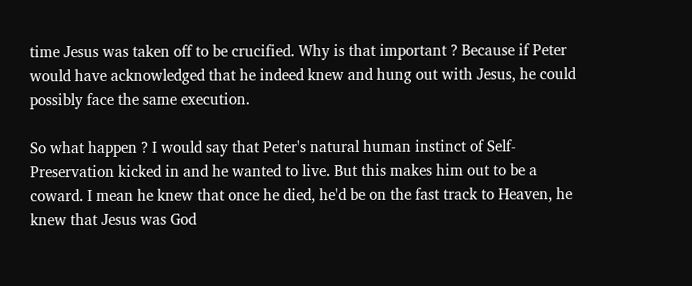time Jesus was taken off to be crucified. Why is that important ? Because if Peter would have acknowledged that he indeed knew and hung out with Jesus, he could possibly face the same execution.

So what happen ? I would say that Peter's natural human instinct of Self-Preservation kicked in and he wanted to live. But this makes him out to be a coward. I mean he knew that once he died, he'd be on the fast track to Heaven, he knew that Jesus was God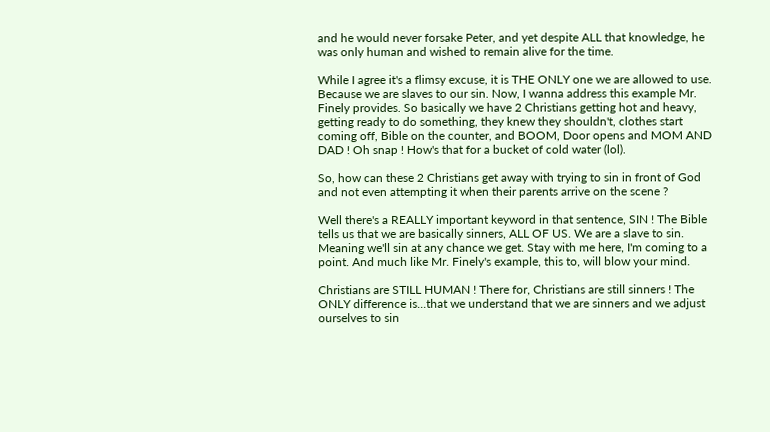and he would never forsake Peter, and yet despite ALL that knowledge, he was only human and wished to remain alive for the time.

While I agree it's a flimsy excuse, it is THE ONLY one we are allowed to use. Because we are slaves to our sin. Now, I wanna address this example Mr. Finely provides. So basically we have 2 Christians getting hot and heavy, getting ready to do something, they knew they shouldn't, clothes start coming off, Bible on the counter, and BOOM, Door opens and MOM AND DAD ! Oh snap ! How's that for a bucket of cold water (lol).

So, how can these 2 Christians get away with trying to sin in front of God and not even attempting it when their parents arrive on the scene ?

Well there's a REALLY important keyword in that sentence, SIN ! The Bible tells us that we are basically sinners, ALL OF US. We are a slave to sin. Meaning we'll sin at any chance we get. Stay with me here, I'm coming to a point. And much like Mr. Finely's example, this to, will blow your mind.

Christians are STILL HUMAN ! There for, Christians are still sinners ! The ONLY difference is...that we understand that we are sinners and we adjust ourselves to sin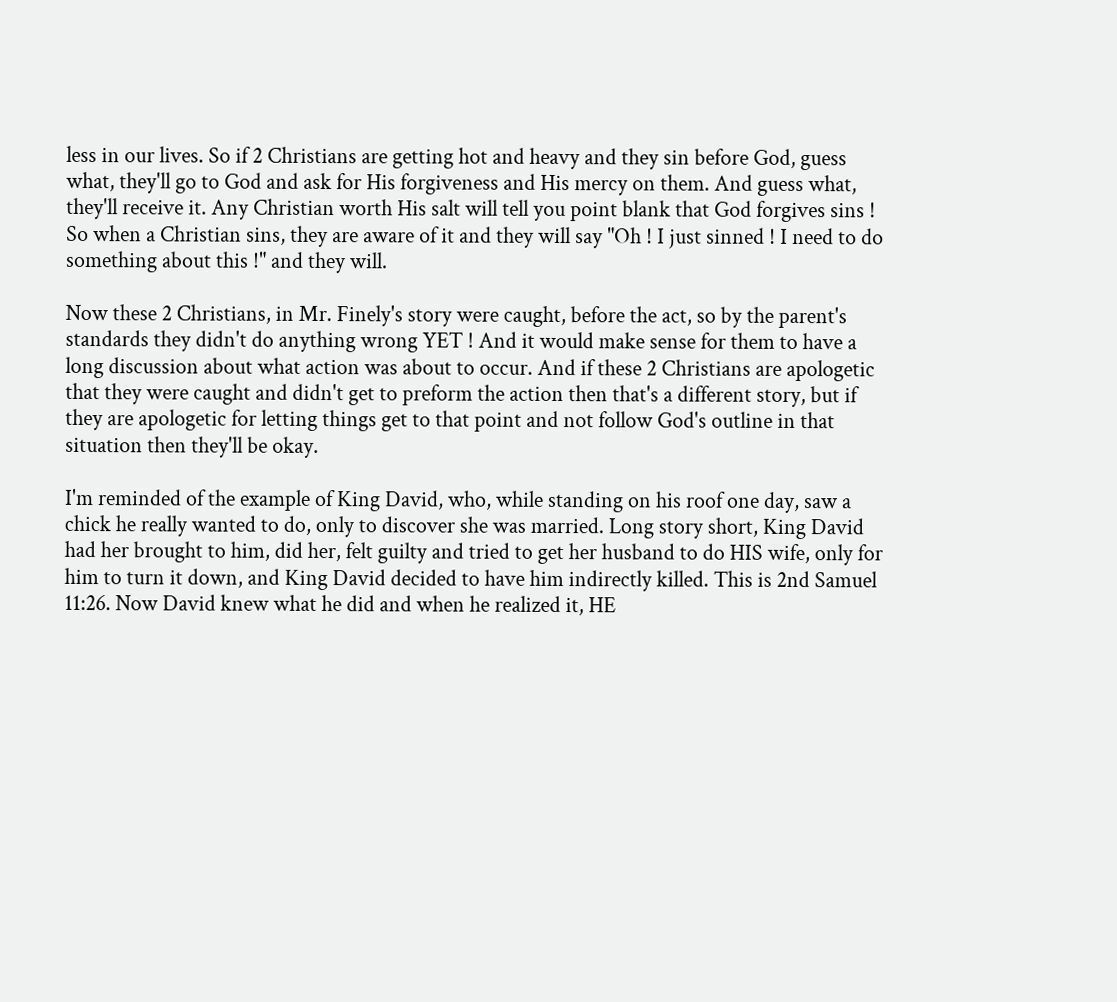less in our lives. So if 2 Christians are getting hot and heavy and they sin before God, guess what, they'll go to God and ask for His forgiveness and His mercy on them. And guess what, they'll receive it. Any Christian worth His salt will tell you point blank that God forgives sins ! So when a Christian sins, they are aware of it and they will say "Oh ! I just sinned ! I need to do something about this !" and they will.

Now these 2 Christians, in Mr. Finely's story were caught, before the act, so by the parent's standards they didn't do anything wrong YET ! And it would make sense for them to have a long discussion about what action was about to occur. And if these 2 Christians are apologetic that they were caught and didn't get to preform the action then that's a different story, but if they are apologetic for letting things get to that point and not follow God's outline in that situation then they'll be okay.

I'm reminded of the example of King David, who, while standing on his roof one day, saw a chick he really wanted to do, only to discover she was married. Long story short, King David had her brought to him, did her, felt guilty and tried to get her husband to do HIS wife, only for him to turn it down, and King David decided to have him indirectly killed. This is 2nd Samuel 11:26. Now David knew what he did and when he realized it, HE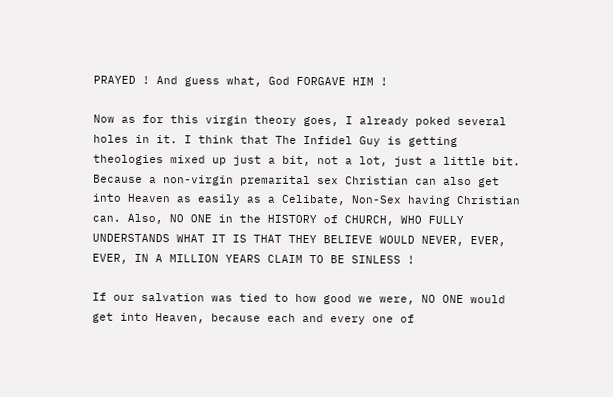PRAYED ! And guess what, God FORGAVE HIM !

Now as for this virgin theory goes, I already poked several holes in it. I think that The Infidel Guy is getting theologies mixed up just a bit, not a lot, just a little bit. Because a non-virgin premarital sex Christian can also get into Heaven as easily as a Celibate, Non-Sex having Christian can. Also, NO ONE in the HISTORY of CHURCH, WHO FULLY UNDERSTANDS WHAT IT IS THAT THEY BELIEVE WOULD NEVER, EVER, EVER, IN A MILLION YEARS CLAIM TO BE SINLESS !

If our salvation was tied to how good we were, NO ONE would get into Heaven, because each and every one of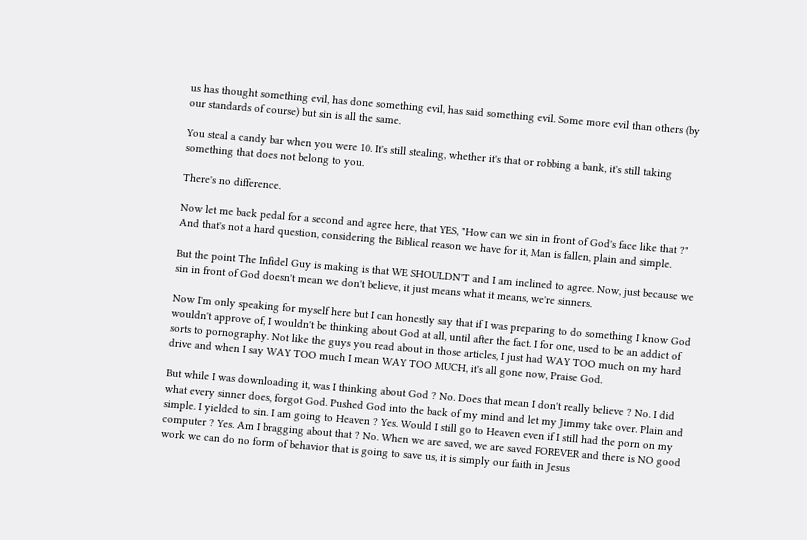us has thought something evil, has done something evil, has said something evil. Some more evil than others (by our standards of course) but sin is all the same.

You steal a candy bar when you were 10. It's still stealing, whether it's that or robbing a bank, it's still taking something that does not belong to you.

There's no difference.

Now let me back pedal for a second and agree here, that YES, "How can we sin in front of God's face like that ?" And that's not a hard question, considering the Biblical reason we have for it, Man is fallen, plain and simple.

But the point The Infidel Guy is making is that WE SHOULDN'T and I am inclined to agree. Now, just because we sin in front of God doesn't mean we don't believe, it just means what it means, we're sinners.

Now I'm only speaking for myself here but I can honestly say that if I was preparing to do something I know God wouldn't approve of, I wouldn't be thinking about God at all, until after the fact. I for one, used to be an addict of sorts to pornography. Not like the guys you read about in those articles, I just had WAY TOO much on my hard drive and when I say WAY TOO much I mean WAY TOO MUCH, it's all gone now, Praise God.

But while I was downloading it, was I thinking about God ? No. Does that mean I don't really believe ? No. I did what every sinner does, forgot God. Pushed God into the back of my mind and let my Jimmy take over. Plain and simple. I yielded to sin. I am going to Heaven ? Yes. Would I still go to Heaven even if I still had the porn on my computer ? Yes. Am I bragging about that ? No. When we are saved, we are saved FOREVER and there is NO good work we can do no form of behavior that is going to save us, it is simply our faith in Jesus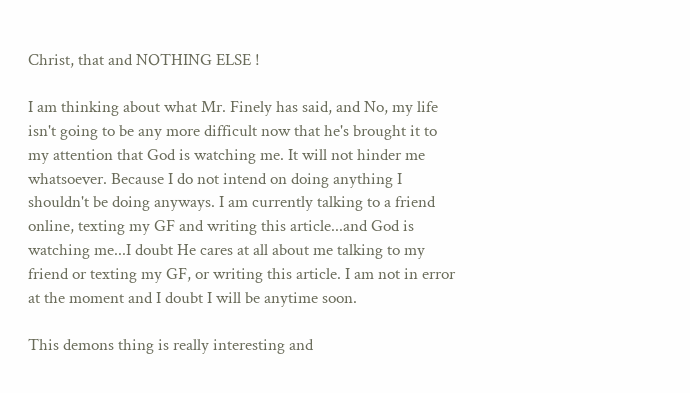Christ, that and NOTHING ELSE !

I am thinking about what Mr. Finely has said, and No, my life isn't going to be any more difficult now that he's brought it to my attention that God is watching me. It will not hinder me whatsoever. Because I do not intend on doing anything I shouldn't be doing anyways. I am currently talking to a friend online, texting my GF and writing this article...and God is watching me...I doubt He cares at all about me talking to my friend or texting my GF, or writing this article. I am not in error at the moment and I doubt I will be anytime soon.

This demons thing is really interesting and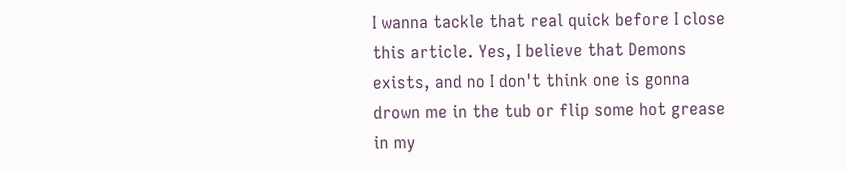I wanna tackle that real quick before I close this article. Yes, I believe that Demons exists, and no I don't think one is gonna drown me in the tub or flip some hot grease in my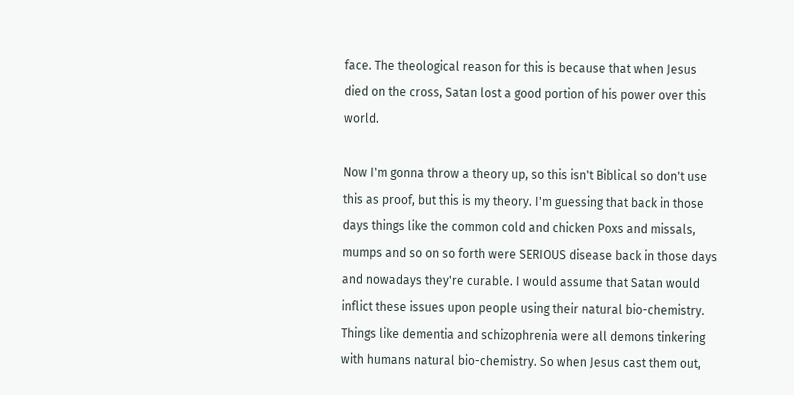face. The theological reason for this is because that when Jesus died on the cross, Satan lost a good portion of his power over this world.

Now I'm gonna throw a theory up, so this isn't Biblical so don't use this as proof, but this is my theory. I'm guessing that back in those days things like the common cold and chicken Poxs and missals, mumps and so on so forth were SERIOUS disease back in those days and nowadays they're curable. I would assume that Satan would inflict these issues upon people using their natural bio-chemistry. Things like dementia and schizophrenia were all demons tinkering with humans natural bio-chemistry. So when Jesus cast them out,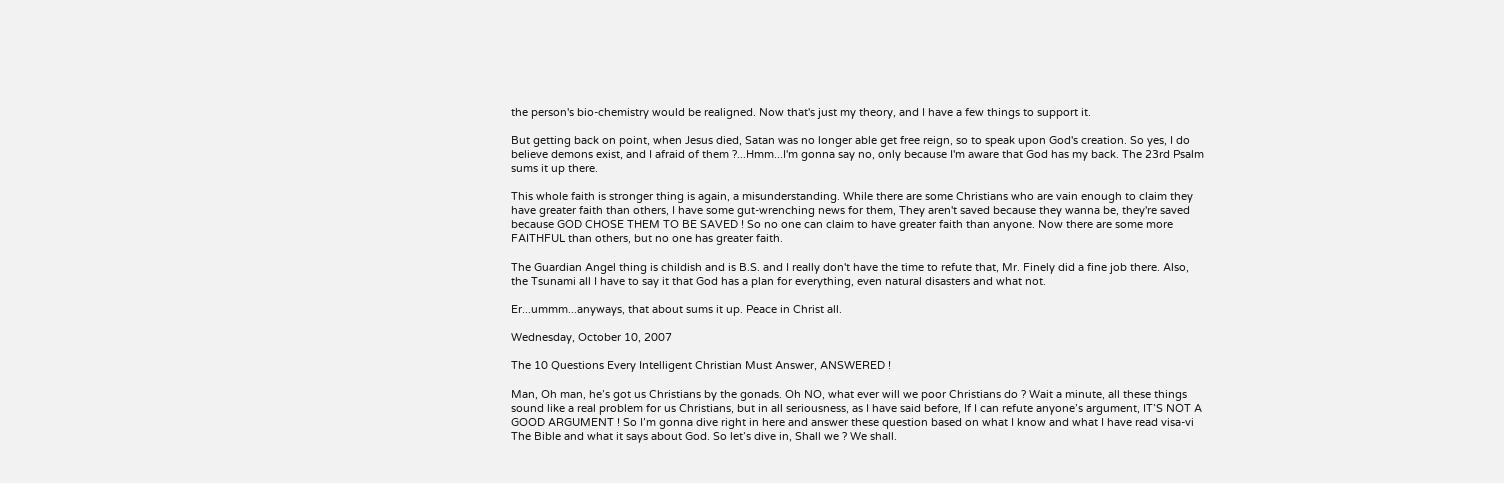the person's bio-chemistry would be realigned. Now that's just my theory, and I have a few things to support it.

But getting back on point, when Jesus died, Satan was no longer able get free reign, so to speak upon God's creation. So yes, I do believe demons exist, and I afraid of them ?...Hmm...I'm gonna say no, only because I'm aware that God has my back. The 23rd Psalm sums it up there.

This whole faith is stronger thing is again, a misunderstanding. While there are some Christians who are vain enough to claim they have greater faith than others, I have some gut-wrenching news for them, They aren't saved because they wanna be, they're saved because GOD CHOSE THEM TO BE SAVED ! So no one can claim to have greater faith than anyone. Now there are some more FAITHFUL than others, but no one has greater faith.

The Guardian Angel thing is childish and is B.S. and I really don't have the time to refute that, Mr. Finely did a fine job there. Also, the Tsunami all I have to say it that God has a plan for everything, even natural disasters and what not.

Er...ummm...anyways, that about sums it up. Peace in Christ all.

Wednesday, October 10, 2007

The 10 Questions Every Intelligent Christian Must Answer, ANSWERED !

Man, Oh man, he’s got us Christians by the gonads. Oh NO, what ever will we poor Christians do ? Wait a minute, all these things sound like a real problem for us Christians, but in all seriousness, as I have said before, If I can refute anyone’s argument, IT’S NOT A GOOD ARGUMENT ! So I’m gonna dive right in here and answer these question based on what I know and what I have read visa-vi The Bible and what it says about God. So let’s dive in, Shall we ? We shall.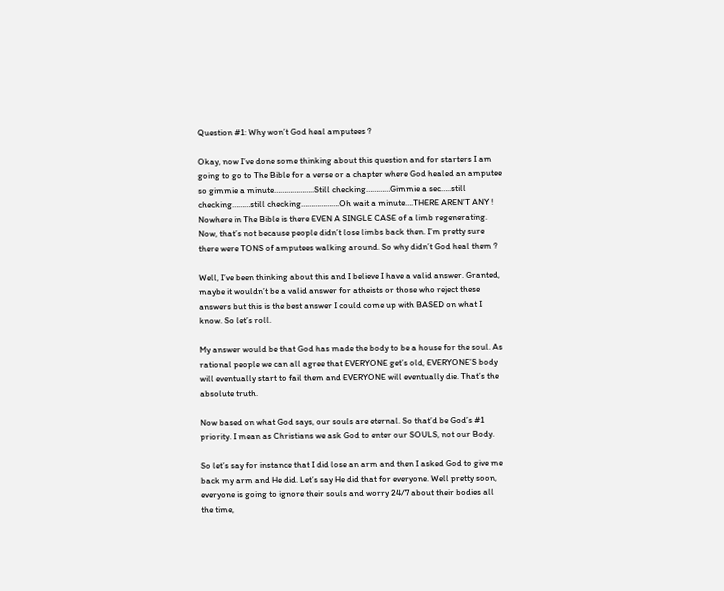Question #1: Why won’t God heal amputees ?

Okay, now I’ve done some thinking about this question and for starters I am going to go to The Bible for a verse or a chapter where God healed an amputee so gimmie a minute………………..Still checking…………Gimmie a sec…..still checking………still checking……………….Oh wait a minute….THERE AREN’T ANY ! Nowhere in The Bible is there EVEN A SINGLE CASE of a limb regenerating. Now, that’s not because people didn’t lose limbs back then. I’m pretty sure there were TONS of amputees walking around. So why didn’t God heal them ?

Well, I’ve been thinking about this and I believe I have a valid answer. Granted, maybe it wouldn’t be a valid answer for atheists or those who reject these answers but this is the best answer I could come up with BASED on what I know. So let’s roll.

My answer would be that God has made the body to be a house for the soul. As rational people we can all agree that EVERYONE get’s old, EVERYONE’S body will eventually start to fail them and EVERYONE will eventually die. That’s the absolute truth.

Now based on what God says, our souls are eternal. So that’d be God’s #1 priority. I mean as Christians we ask God to enter our SOULS, not our Body.

So let’s say for instance that I did lose an arm and then I asked God to give me back my arm and He did. Let’s say He did that for everyone. Well pretty soon, everyone is going to ignore their souls and worry 24/7 about their bodies all the time,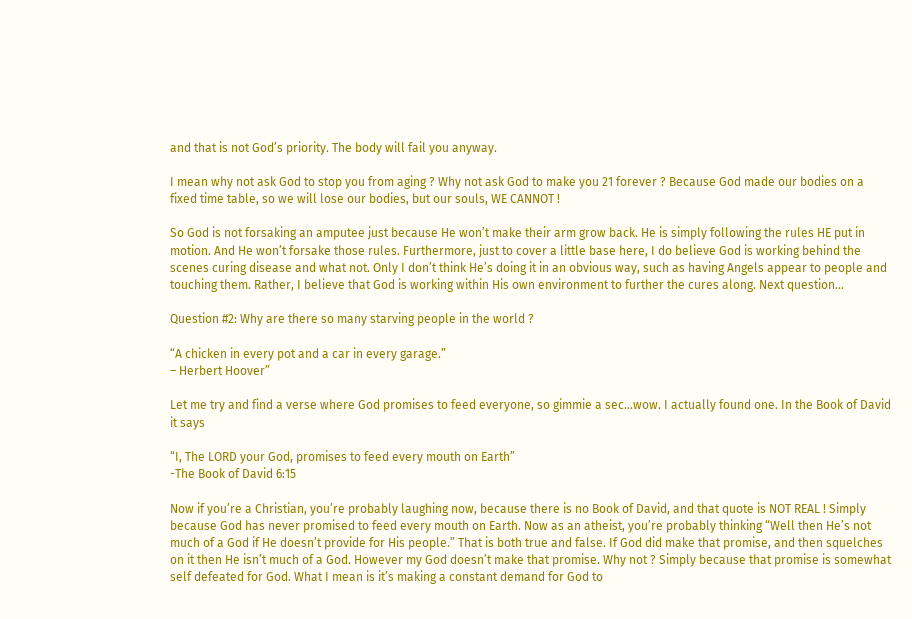and that is not God’s priority. The body will fail you anyway.

I mean why not ask God to stop you from aging ? Why not ask God to make you 21 forever ? Because God made our bodies on a fixed time table, so we will lose our bodies, but our souls, WE CANNOT !

So God is not forsaking an amputee just because He won’t make their arm grow back. He is simply following the rules HE put in motion. And He won’t forsake those rules. Furthermore, just to cover a little base here, I do believe God is working behind the scenes curing disease and what not. Only I don’t think He’s doing it in an obvious way, such as having Angels appear to people and touching them. Rather, I believe that God is working within His own environment to further the cures along. Next question…

Question #2: Why are there so many starving people in the world ?

“A chicken in every pot and a car in every garage.”
– Herbert Hoover”

Let me try and find a verse where God promises to feed everyone, so gimmie a sec…wow. I actually found one. In the Book of David it says

“I, The LORD your God, promises to feed every mouth on Earth”
-The Book of David 6:15

Now if you’re a Christian, you’re probably laughing now, because there is no Book of David, and that quote is NOT REAL ! Simply because God has never promised to feed every mouth on Earth. Now as an atheist, you’re probably thinking “Well then He’s not much of a God if He doesn’t provide for His people.” That is both true and false. If God did make that promise, and then squelches on it then He isn’t much of a God. However my God doesn’t make that promise. Why not ? Simply because that promise is somewhat self defeated for God. What I mean is it’s making a constant demand for God to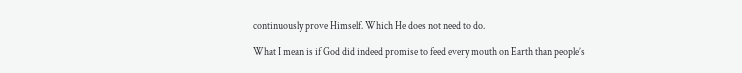continuously prove Himself. Which He does not need to do.

What I mean is if God did indeed promise to feed every mouth on Earth than people’s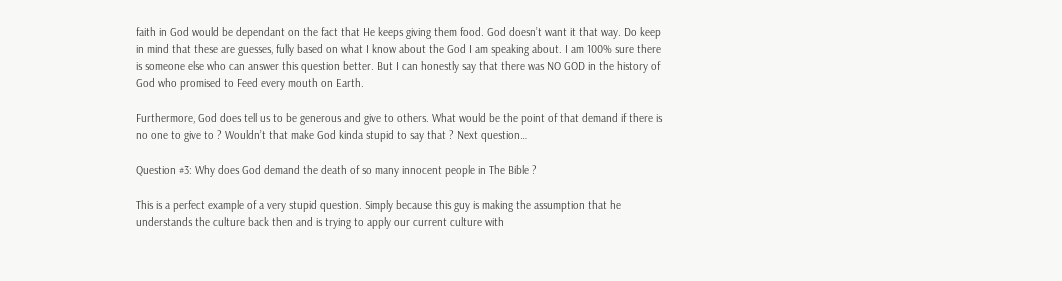faith in God would be dependant on the fact that He keeps giving them food. God doesn’t want it that way. Do keep in mind that these are guesses, fully based on what I know about the God I am speaking about. I am 100% sure there is someone else who can answer this question better. But I can honestly say that there was NO GOD in the history of God who promised to Feed every mouth on Earth.

Furthermore, God does tell us to be generous and give to others. What would be the point of that demand if there is no one to give to ? Wouldn’t that make God kinda stupid to say that ? Next question…

Question #3: Why does God demand the death of so many innocent people in The Bible ?

This is a perfect example of a very stupid question. Simply because this guy is making the assumption that he understands the culture back then and is trying to apply our current culture with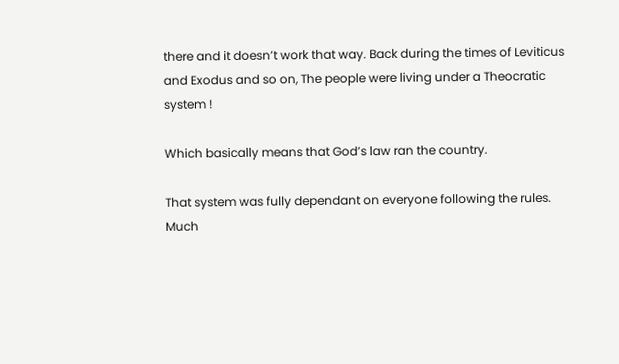there and it doesn’t work that way. Back during the times of Leviticus and Exodus and so on, The people were living under a Theocratic system !

Which basically means that God’s law ran the country.

That system was fully dependant on everyone following the rules. Much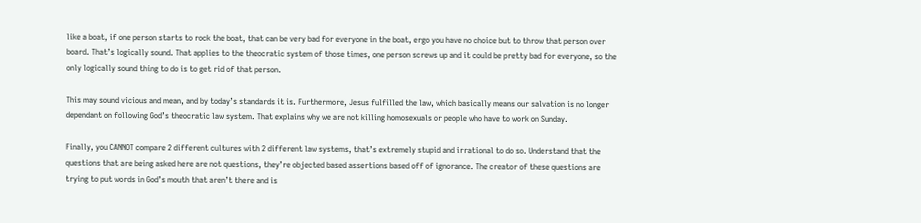like a boat, if one person starts to rock the boat, that can be very bad for everyone in the boat, ergo you have no choice but to throw that person over board. That’s logically sound. That applies to the theocratic system of those times, one person screws up and it could be pretty bad for everyone, so the only logically sound thing to do is to get rid of that person.

This may sound vicious and mean, and by today’s standards it is. Furthermore, Jesus fulfilled the law, which basically means our salvation is no longer dependant on following God’s theocratic law system. That explains why we are not killing homosexuals or people who have to work on Sunday.

Finally, you CANNOT compare 2 different cultures with 2 different law systems, that’s extremely stupid and irrational to do so. Understand that the questions that are being asked here are not questions, they’re objected based assertions based off of ignorance. The creator of these questions are trying to put words in God’s mouth that aren’t there and is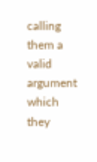calling them a valid argument which they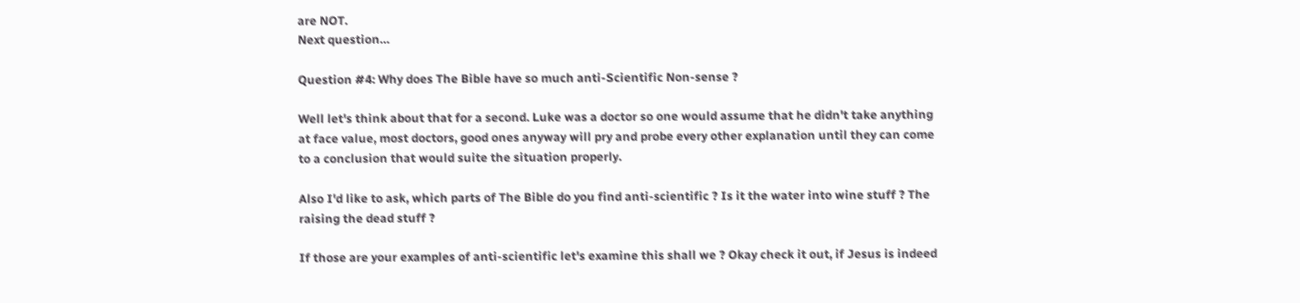are NOT.
Next question…

Question #4: Why does The Bible have so much anti-Scientific Non-sense ?

Well let's think about that for a second. Luke was a doctor so one would assume that he didn't take anything at face value, most doctors, good ones anyway will pry and probe every other explanation until they can come to a conclusion that would suite the situation properly.

Also I'd like to ask, which parts of The Bible do you find anti-scientific ? Is it the water into wine stuff ? The raising the dead stuff ?

If those are your examples of anti-scientific let's examine this shall we ? Okay check it out, if Jesus is indeed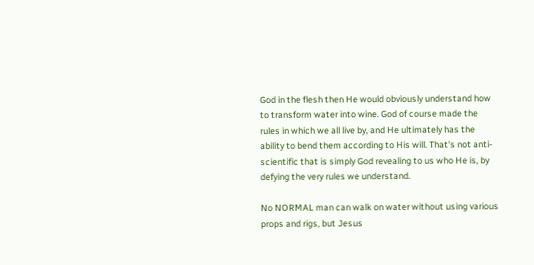God in the flesh then He would obviously understand how to transform water into wine. God of course made the rules in which we all live by, and He ultimately has the ability to bend them according to His will. That's not anti-scientific that is simply God revealing to us who He is, by defying the very rules we understand.

No NORMAL man can walk on water without using various props and rigs, but Jesus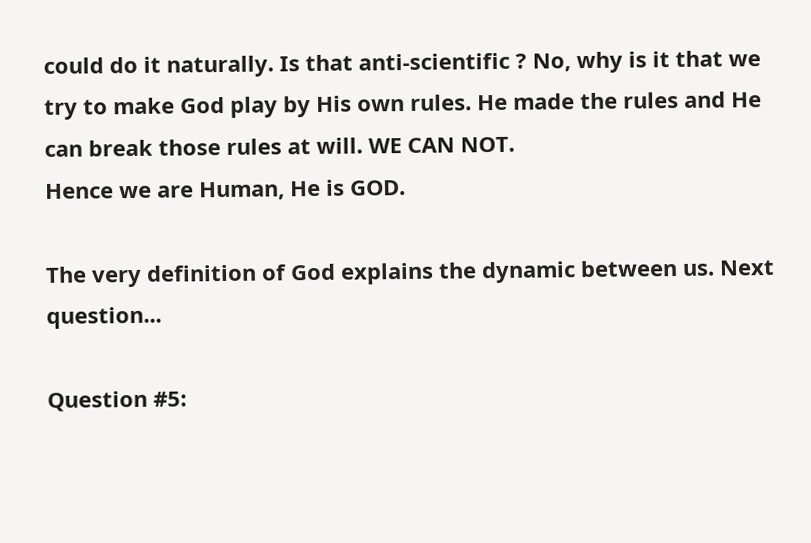could do it naturally. Is that anti-scientific ? No, why is it that we try to make God play by His own rules. He made the rules and He can break those rules at will. WE CAN NOT.
Hence we are Human, He is GOD.

The very definition of God explains the dynamic between us. Next question...

Question #5: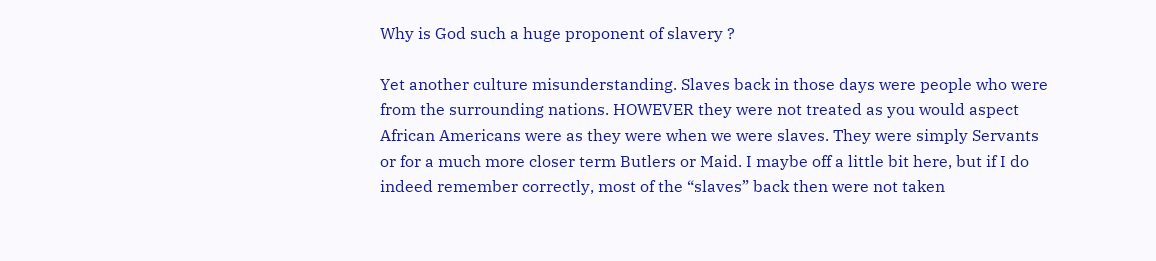Why is God such a huge proponent of slavery ?

Yet another culture misunderstanding. Slaves back in those days were people who were from the surrounding nations. HOWEVER they were not treated as you would aspect African Americans were as they were when we were slaves. They were simply Servants or for a much more closer term Butlers or Maid. I maybe off a little bit here, but if I do indeed remember correctly, most of the “slaves” back then were not taken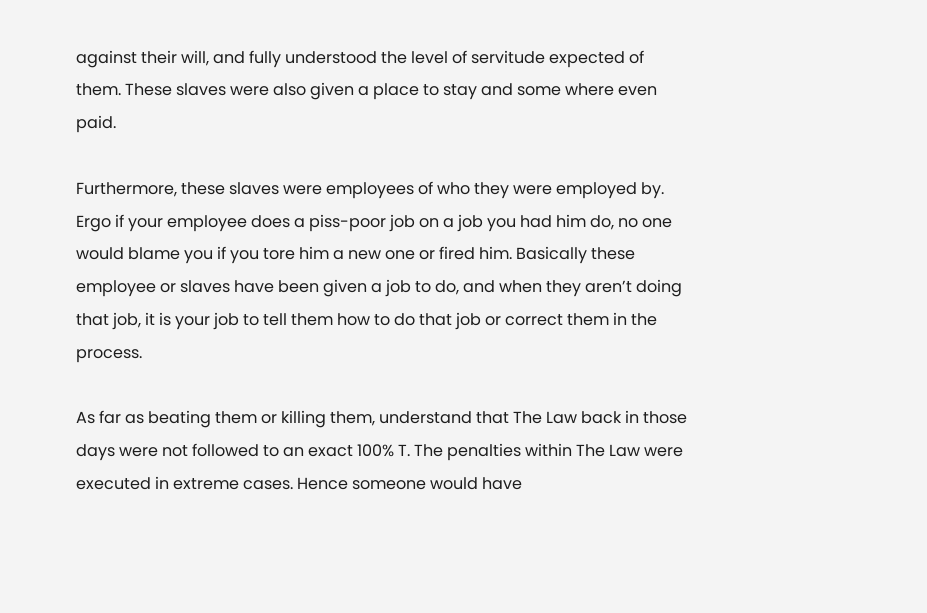against their will, and fully understood the level of servitude expected of them. These slaves were also given a place to stay and some where even paid.

Furthermore, these slaves were employees of who they were employed by. Ergo if your employee does a piss-poor job on a job you had him do, no one would blame you if you tore him a new one or fired him. Basically these employee or slaves have been given a job to do, and when they aren’t doing that job, it is your job to tell them how to do that job or correct them in the process.

As far as beating them or killing them, understand that The Law back in those days were not followed to an exact 100% T. The penalties within The Law were executed in extreme cases. Hence someone would have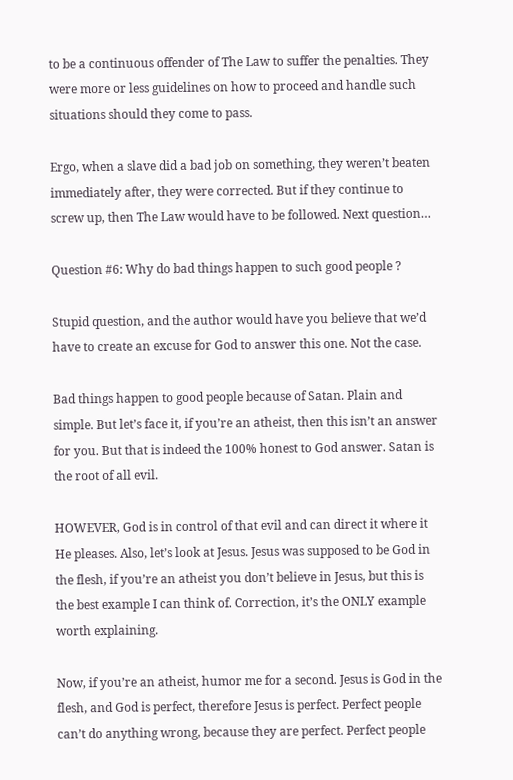to be a continuous offender of The Law to suffer the penalties. They were more or less guidelines on how to proceed and handle such situations should they come to pass.

Ergo, when a slave did a bad job on something, they weren’t beaten immediately after, they were corrected. But if they continue to screw up, then The Law would have to be followed. Next question…

Question #6: Why do bad things happen to such good people ?

Stupid question, and the author would have you believe that we’d have to create an excuse for God to answer this one. Not the case.

Bad things happen to good people because of Satan. Plain and simple. But let’s face it, if you’re an atheist, then this isn’t an answer for you. But that is indeed the 100% honest to God answer. Satan is the root of all evil.

HOWEVER, God is in control of that evil and can direct it where it He pleases. Also, let’s look at Jesus. Jesus was supposed to be God in the flesh, if you’re an atheist you don’t believe in Jesus, but this is the best example I can think of. Correction, it’s the ONLY example worth explaining.

Now, if you’re an atheist, humor me for a second. Jesus is God in the flesh, and God is perfect, therefore Jesus is perfect. Perfect people can’t do anything wrong, because they are perfect. Perfect people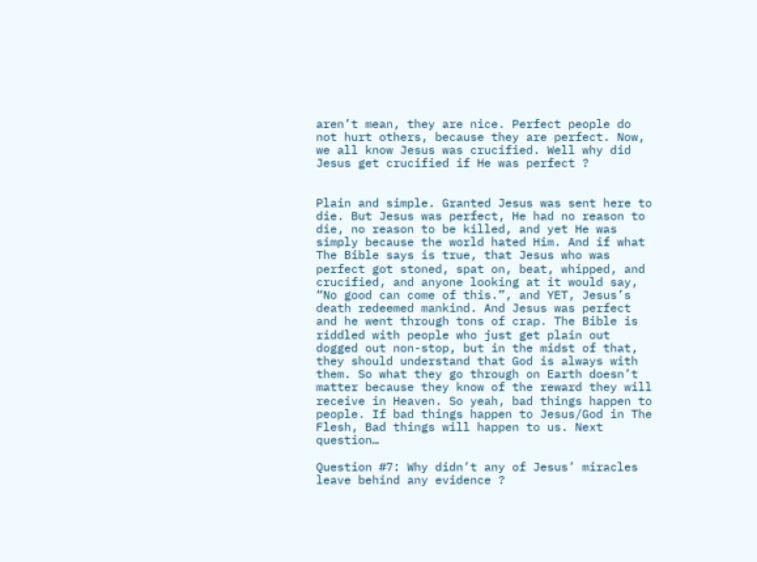aren’t mean, they are nice. Perfect people do not hurt others, because they are perfect. Now, we all know Jesus was crucified. Well why did Jesus get crucified if He was perfect ?


Plain and simple. Granted Jesus was sent here to die. But Jesus was perfect, He had no reason to die, no reason to be killed, and yet He was simply because the world hated Him. And if what The Bible says is true, that Jesus who was perfect got stoned, spat on, beat, whipped, and crucified, and anyone looking at it would say, “No good can come of this.”, and YET, Jesus’s death redeemed mankind. And Jesus was perfect and he went through tons of crap. The Bible is riddled with people who just get plain out dogged out non-stop, but in the midst of that, they should understand that God is always with them. So what they go through on Earth doesn’t matter because they know of the reward they will receive in Heaven. So yeah, bad things happen to people. If bad things happen to Jesus/God in The Flesh, Bad things will happen to us. Next question…

Question #7: Why didn’t any of Jesus’ miracles leave behind any evidence ?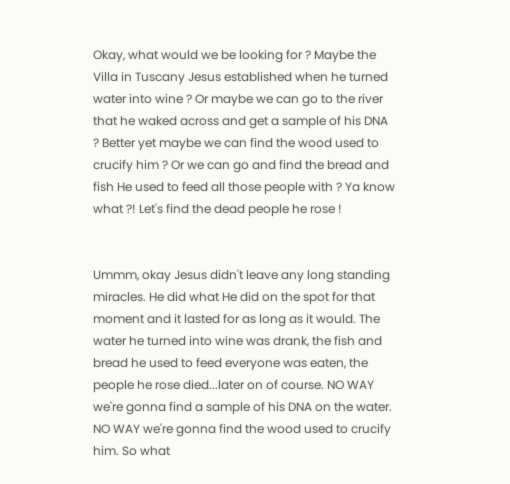Okay, what would we be looking for ? Maybe the Villa in Tuscany Jesus established when he turned water into wine ? Or maybe we can go to the river that he waked across and get a sample of his DNA ? Better yet maybe we can find the wood used to crucify him ? Or we can go and find the bread and fish He used to feed all those people with ? Ya know what ?! Let's find the dead people he rose !


Ummm, okay Jesus didn't leave any long standing miracles. He did what He did on the spot for that moment and it lasted for as long as it would. The water he turned into wine was drank, the fish and bread he used to feed everyone was eaten, the people he rose died...later on of course. NO WAY we're gonna find a sample of his DNA on the water. NO WAY we're gonna find the wood used to crucify him. So what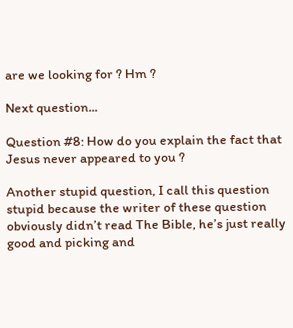are we looking for ? Hm ?

Next question...

Question #8: How do you explain the fact that Jesus never appeared to you ?

Another stupid question, I call this question stupid because the writer of these question obviously didn’t read The Bible, he’s just really good and picking and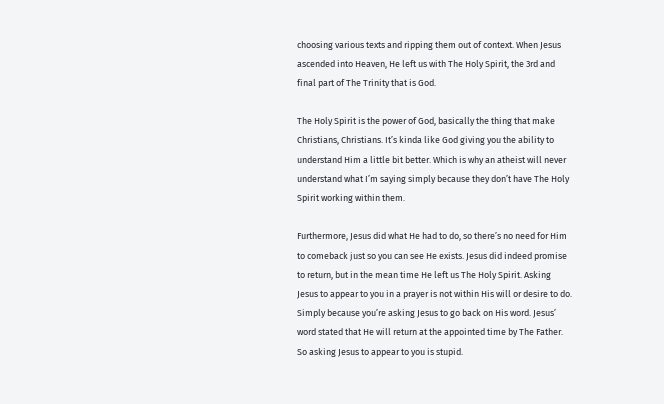choosing various texts and ripping them out of context. When Jesus ascended into Heaven, He left us with The Holy Spirit, the 3rd and final part of The Trinity that is God.

The Holy Spirit is the power of God, basically the thing that make Christians, Christians. It’s kinda like God giving you the ability to understand Him a little bit better. Which is why an atheist will never understand what I’m saying simply because they don’t have The Holy Spirit working within them.

Furthermore, Jesus did what He had to do, so there’s no need for Him to comeback just so you can see He exists. Jesus did indeed promise to return, but in the mean time He left us The Holy Spirit. Asking Jesus to appear to you in a prayer is not within His will or desire to do. Simply because you’re asking Jesus to go back on His word. Jesus’ word stated that He will return at the appointed time by The Father. So asking Jesus to appear to you is stupid.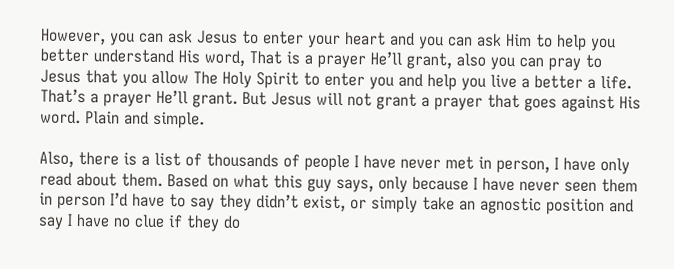However, you can ask Jesus to enter your heart and you can ask Him to help you better understand His word, That is a prayer He’ll grant, also you can pray to Jesus that you allow The Holy Spirit to enter you and help you live a better a life. That’s a prayer He’ll grant. But Jesus will not grant a prayer that goes against His word. Plain and simple.

Also, there is a list of thousands of people I have never met in person, I have only read about them. Based on what this guy says, only because I have never seen them in person I’d have to say they didn’t exist, or simply take an agnostic position and say I have no clue if they do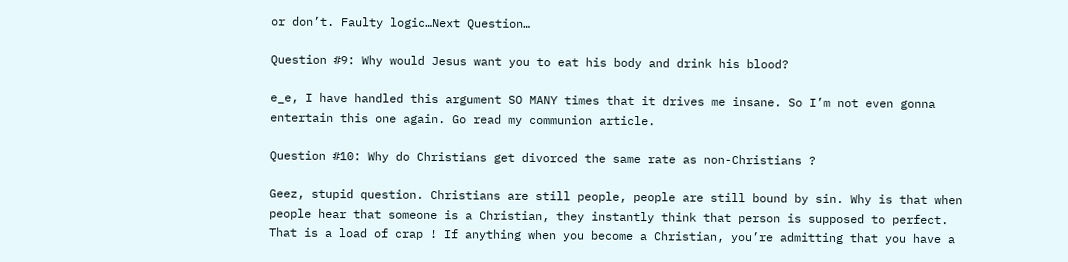or don’t. Faulty logic…Next Question…

Question #9: Why would Jesus want you to eat his body and drink his blood?

e_e, I have handled this argument SO MANY times that it drives me insane. So I’m not even gonna entertain this one again. Go read my communion article.

Question #10: Why do Christians get divorced the same rate as non-Christians ?

Geez, stupid question. Christians are still people, people are still bound by sin. Why is that when people hear that someone is a Christian, they instantly think that person is supposed to perfect. That is a load of crap ! If anything when you become a Christian, you’re admitting that you have a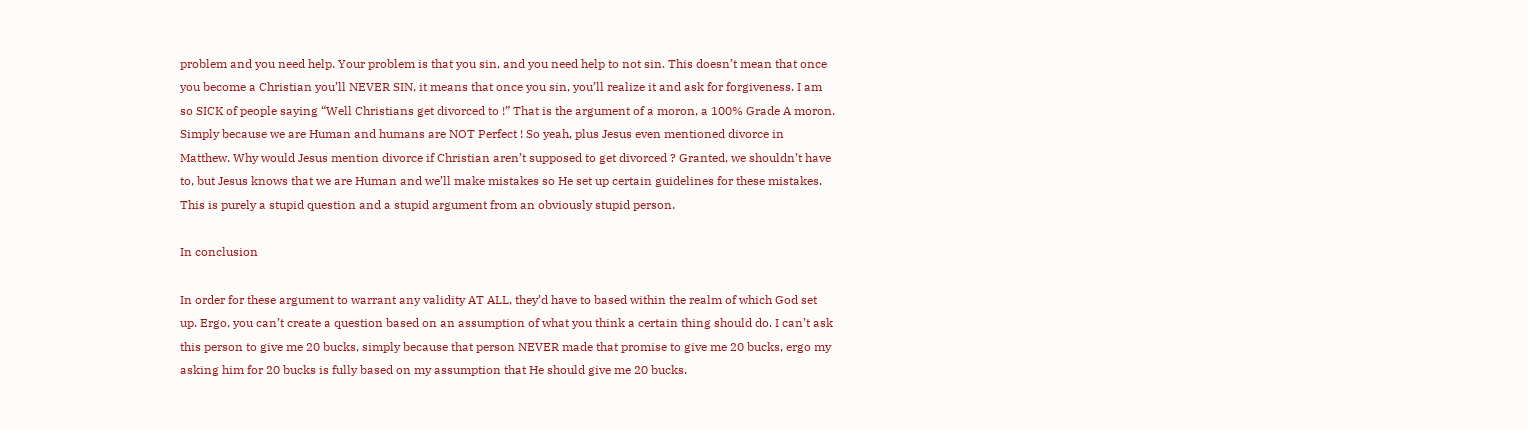problem and you need help. Your problem is that you sin, and you need help to not sin. This doesn’t mean that once you become a Christian you’ll NEVER SIN, it means that once you sin, you’ll realize it and ask for forgiveness. I am so SICK of people saying “Well Christians get divorced to !” That is the argument of a moron, a 100% Grade A moron. Simply because we are Human and humans are NOT Perfect ! So yeah, plus Jesus even mentioned divorce in Matthew. Why would Jesus mention divorce if Christian aren’t supposed to get divorced ? Granted, we shouldn’t have to, but Jesus knows that we are Human and we’ll make mistakes so He set up certain guidelines for these mistakes. This is purely a stupid question and a stupid argument from an obviously stupid person.

In conclusion

In order for these argument to warrant any validity AT ALL, they’d have to based within the realm of which God set up. Ergo, you can’t create a question based on an assumption of what you think a certain thing should do. I can’t ask this person to give me 20 bucks, simply because that person NEVER made that promise to give me 20 bucks, ergo my asking him for 20 bucks is fully based on my assumption that He should give me 20 bucks.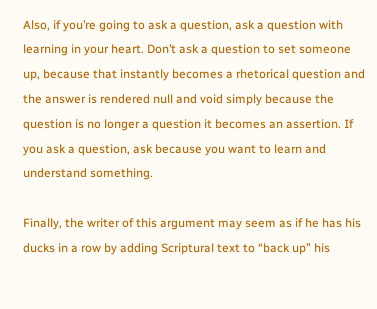Also, if you’re going to ask a question, ask a question with learning in your heart. Don’t ask a question to set someone up, because that instantly becomes a rhetorical question and the answer is rendered null and void simply because the question is no longer a question it becomes an assertion. If you ask a question, ask because you want to learn and understand something.

Finally, the writer of this argument may seem as if he has his ducks in a row by adding Scriptural text to “back up” his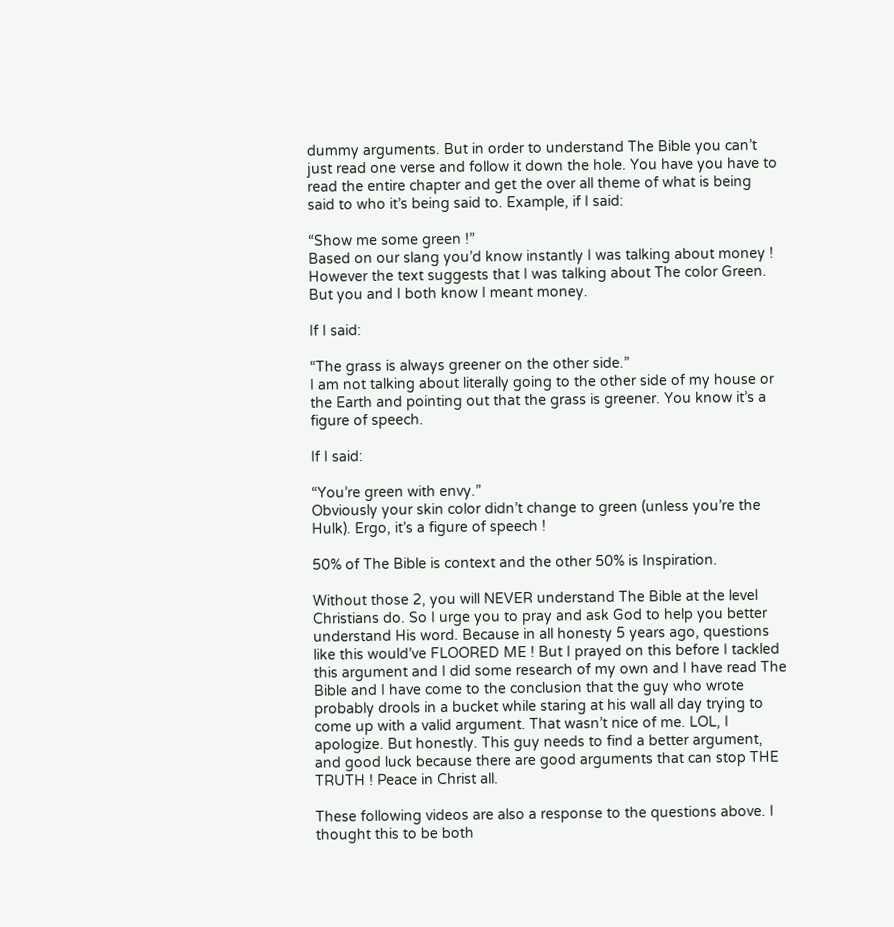dummy arguments. But in order to understand The Bible you can’t just read one verse and follow it down the hole. You have you have to read the entire chapter and get the over all theme of what is being said to who it’s being said to. Example, if I said:

“Show me some green !”
Based on our slang you’d know instantly I was talking about money ! However the text suggests that I was talking about The color Green. But you and I both know I meant money.

If I said:

“The grass is always greener on the other side.”
I am not talking about literally going to the other side of my house or the Earth and pointing out that the grass is greener. You know it’s a figure of speech.

If I said:

“You’re green with envy.”
Obviously your skin color didn’t change to green (unless you’re the Hulk). Ergo, it’s a figure of speech !

50% of The Bible is context and the other 50% is Inspiration.

Without those 2, you will NEVER understand The Bible at the level Christians do. So I urge you to pray and ask God to help you better understand His word. Because in all honesty 5 years ago, questions like this would’ve FLOORED ME ! But I prayed on this before I tackled this argument and I did some research of my own and I have read The Bible and I have come to the conclusion that the guy who wrote probably drools in a bucket while staring at his wall all day trying to come up with a valid argument. That wasn’t nice of me. LOL, I apologize. But honestly. This guy needs to find a better argument, and good luck because there are good arguments that can stop THE TRUTH ! Peace in Christ all.

These following videos are also a response to the questions above. I thought this to be both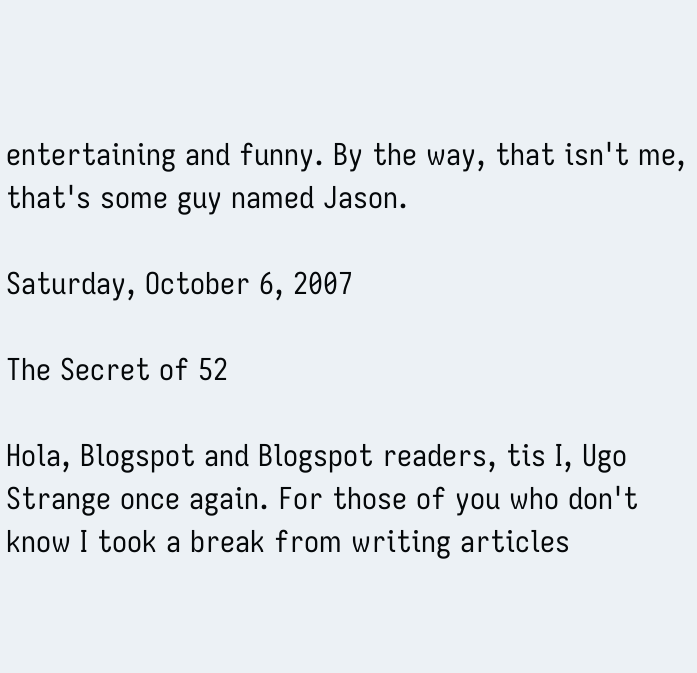entertaining and funny. By the way, that isn't me, that's some guy named Jason.

Saturday, October 6, 2007

The Secret of 52

Hola, Blogspot and Blogspot readers, tis I, Ugo Strange once again. For those of you who don't know I took a break from writing articles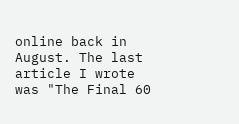online back in August. The last article I wrote was "The Final 60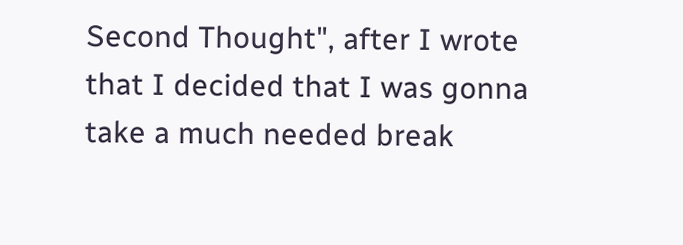Second Thought", after I wrote that I decided that I was gonna take a much needed break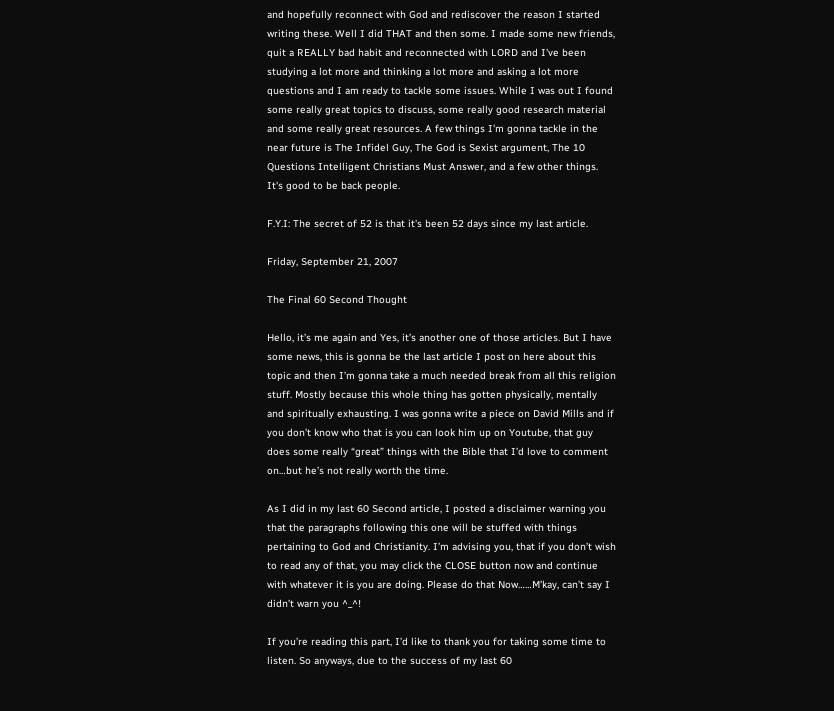and hopefully reconnect with God and rediscover the reason I started writing these. Well I did THAT and then some. I made some new friends, quit a REALLY bad habit and reconnected with LORD and I've been studying a lot more and thinking a lot more and asking a lot more questions and I am ready to tackle some issues. While I was out I found some really great topics to discuss, some really good research material and some really great resources. A few things I'm gonna tackle in the near future is The Infidel Guy, The God is Sexist argument, The 10 Questions Intelligent Christians Must Answer, and a few other things. It's good to be back people.

F.Y.I: The secret of 52 is that it's been 52 days since my last article.

Friday, September 21, 2007

The Final 60 Second Thought

Hello, it’s me again and Yes, it’s another one of those articles. But I have some news, this is gonna be the last article I post on here about this topic and then I’m gonna take a much needed break from all this religion stuff. Mostly because this whole thing has gotten physically, mentally and spiritually exhausting. I was gonna write a piece on David Mills and if you don’t know who that is you can look him up on Youtube, that guy does some really “great” things with the Bible that I’d love to comment on…but he’s not really worth the time.

As I did in my last 60 Second article, I posted a disclaimer warning you that the paragraphs following this one will be stuffed with things pertaining to God and Christianity. I’m advising you, that if you don’t wish to read any of that, you may click the CLOSE button now and continue with whatever it is you are doing. Please do that Now……M’kay, can’t say I didn’t warn you ^_^!

If you’re reading this part, I’d like to thank you for taking some time to listen. So anyways, due to the success of my last 60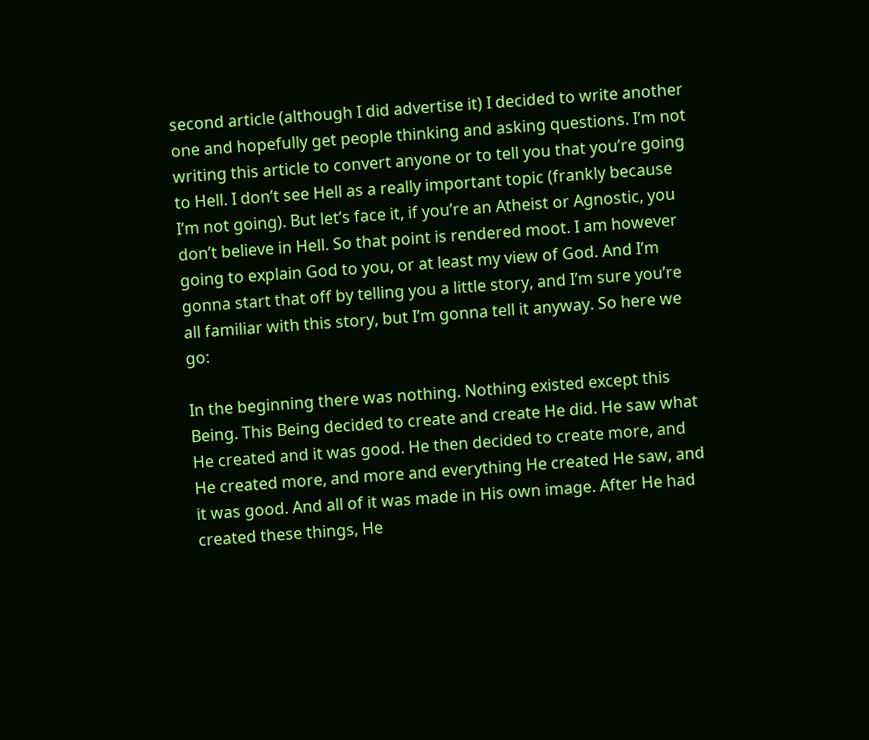second article (although I did advertise it) I decided to write another one and hopefully get people thinking and asking questions. I’m not writing this article to convert anyone or to tell you that you’re going to Hell. I don’t see Hell as a really important topic (frankly because I’m not going). But let’s face it, if you’re an Atheist or Agnostic, you don’t believe in Hell. So that point is rendered moot. I am however going to explain God to you, or at least my view of God. And I’m gonna start that off by telling you a little story, and I’m sure you’re all familiar with this story, but I’m gonna tell it anyway. So here we go:

In the beginning there was nothing. Nothing existed except this Being. This Being decided to create and create He did. He saw what He created and it was good. He then decided to create more, and He created more, and more and everything He created He saw, and it was good. And all of it was made in His own image. After He had created these things, He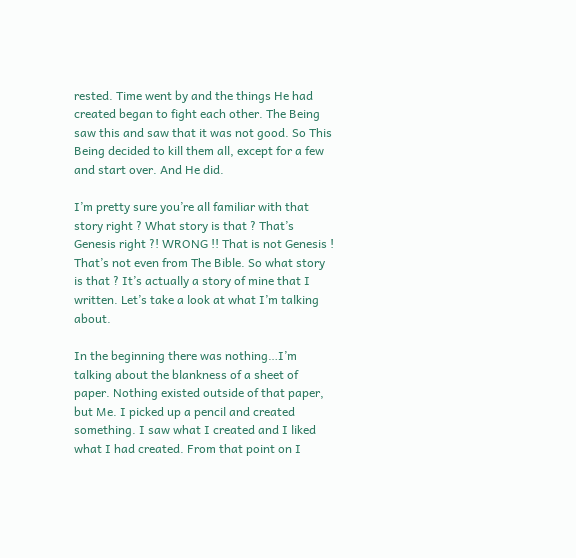rested. Time went by and the things He had created began to fight each other. The Being saw this and saw that it was not good. So This Being decided to kill them all, except for a few and start over. And He did.

I’m pretty sure you’re all familiar with that story right ? What story is that ? That’s Genesis right ?! WRONG !! That is not Genesis ! That’s not even from The Bible. So what story is that ? It’s actually a story of mine that I written. Let’s take a look at what I’m talking about.

In the beginning there was nothing…I’m talking about the blankness of a sheet of paper. Nothing existed outside of that paper, but Me. I picked up a pencil and created something. I saw what I created and I liked what I had created. From that point on I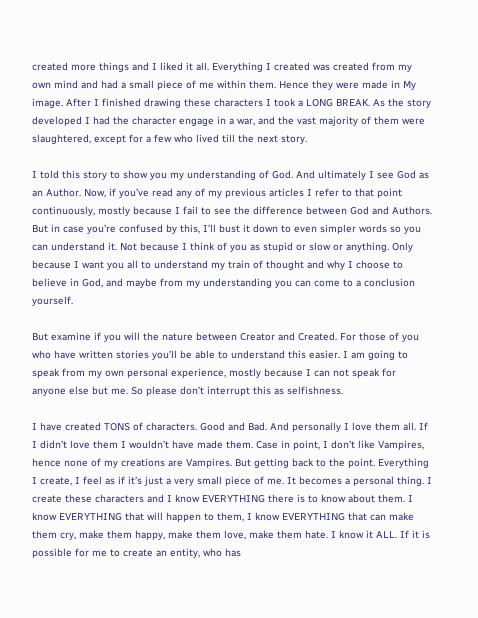created more things and I liked it all. Everything I created was created from my own mind and had a small piece of me within them. Hence they were made in My image. After I finished drawing these characters I took a LONG BREAK. As the story developed I had the character engage in a war, and the vast majority of them were slaughtered, except for a few who lived till the next story.

I told this story to show you my understanding of God. And ultimately I see God as an Author. Now, if you’ve read any of my previous articles I refer to that point continuously, mostly because I fail to see the difference between God and Authors. But in case you’re confused by this, I’ll bust it down to even simpler words so you can understand it. Not because I think of you as stupid or slow or anything. Only because I want you all to understand my train of thought and why I choose to believe in God, and maybe from my understanding you can come to a conclusion yourself.

But examine if you will the nature between Creator and Created. For those of you who have written stories you’ll be able to understand this easier. I am going to speak from my own personal experience, mostly because I can not speak for anyone else but me. So please don’t interrupt this as selfishness.

I have created TONS of characters. Good and Bad. And personally I love them all. If I didn’t love them I wouldn’t have made them. Case in point, I don’t like Vampires, hence none of my creations are Vampires. But getting back to the point. Everything I create, I feel as if it’s just a very small piece of me. It becomes a personal thing. I create these characters and I know EVERYTHING there is to know about them. I know EVERYTHING that will happen to them, I know EVERYTHING that can make them cry, make them happy, make them love, make them hate. I know it ALL. If it is possible for me to create an entity, who has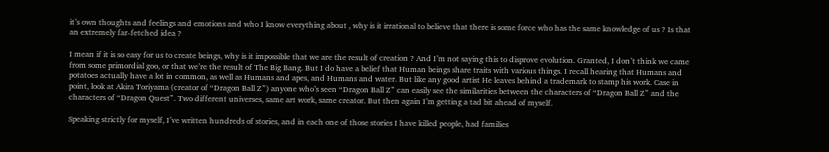it’s own thoughts and feelings and emotions and who I know everything about , why is it irrational to believe that there is some force who has the same knowledge of us ? Is that an extremely far-fetched idea ?

I mean if it is so easy for us to create beings, why is it impossible that we are the result of creation ? And I’m not saying this to disprove evolution. Granted, I don’t think we came from some primordial goo, or that we’re the result of The Big Bang. But I do have a belief that Human beings share traits with various things. I recall hearing that Humans and potatoes actually have a lot in common, as well as Humans and apes, and Humans and water. But like any good artist He leaves behind a trademark to stamp his work. Case in point, look at Akira Toriyama (creator of “Dragon Ball Z”) anyone who’s seen “Dragon Ball Z” can easily see the similarities between the characters of “Dragon Ball Z” and the characters of “Dragon Quest”. Two different universes, same art work, same creator. But then again I’m getting a tad bit ahead of myself.

Speaking strictly for myself, I’ve written hundreds of stories, and in each one of those stories I have killed people, had families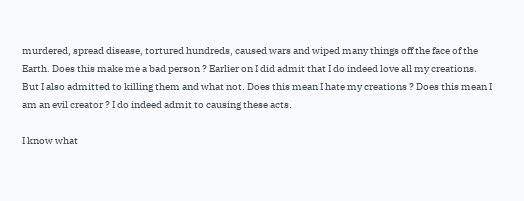murdered, spread disease, tortured hundreds, caused wars and wiped many things off the face of the Earth. Does this make me a bad person ? Earlier on I did admit that I do indeed love all my creations. But I also admitted to killing them and what not. Does this mean I hate my creations ? Does this mean I am an evil creator ? I do indeed admit to causing these acts.

I know what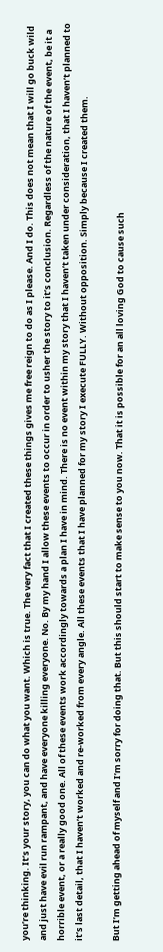you’re thinking. It’s your story, you can do what you want. Which is true. The very fact that I created these things gives me free reign to do as I please. And I do. This does not mean that I will go buck wild and just have evil run rampant, and have everyone killing everyone. No. By my hand I allow these events to occur in order to usher the story to it’s conclusion. Regardless of the nature of the event, be it a horrible event, or a really good one. All of these events work accordingly towards a plan I have in mind. There is no event within my story that I haven’t taken under consideration, that I haven’t planned to it’s last detail, that I haven’t worked and re-worked from every angle. All these events that I have planned for my story I execute FULLY. Without opposition. Simply because I created them.

But I’m getting ahead of myself and I’m sorry for doing that. But this should start to make sense to you now. That it is possible for an all loving God to cause such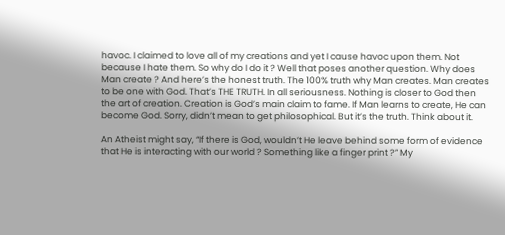havoc. I claimed to love all of my creations and yet I cause havoc upon them. Not because I hate them. So why do I do it ? Well that poses another question. Why does Man create ? And here’s the honest truth. The 100% truth why Man creates. Man creates to be one with God. That’s THE TRUTH. In all seriousness. Nothing is closer to God then the art of creation. Creation is God’s main claim to fame. If Man learns to create, He can become God. Sorry, didn’t mean to get philosophical. But it’s the truth. Think about it.

An Atheist might say, “If there is God, wouldn’t He leave behind some form of evidence that He is interacting with our world ? Something like a finger print ?” My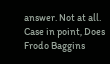answer. Not at all. Case in point, Does Frodo Baggins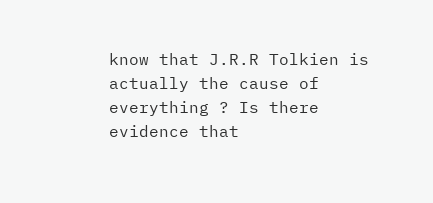know that J.R.R Tolkien is actually the cause of everything ? Is there evidence that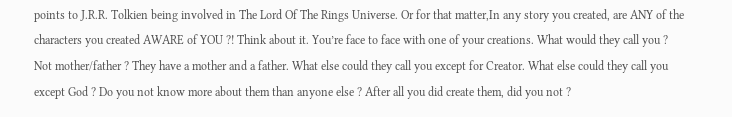points to J.R.R. Tolkien being involved in The Lord Of The Rings Universe. Or for that matter,In any story you created, are ANY of the characters you created AWARE of YOU ?! Think about it. You’re face to face with one of your creations. What would they call you ? Not mother/father ? They have a mother and a father. What else could they call you except for Creator. What else could they call you except God ? Do you not know more about them than anyone else ? After all you did create them, did you not ?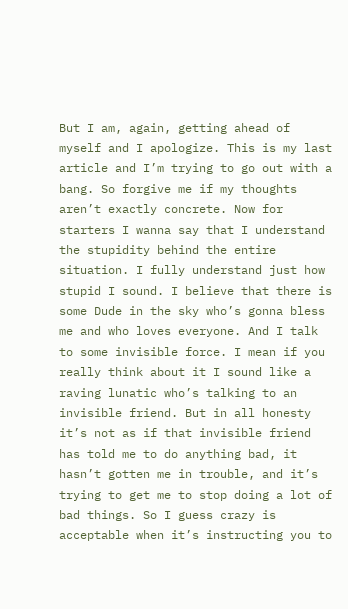But I am, again, getting ahead of myself and I apologize. This is my last article and I’m trying to go out with a bang. So forgive me if my thoughts aren’t exactly concrete. Now for starters I wanna say that I understand the stupidity behind the entire situation. I fully understand just how stupid I sound. I believe that there is some Dude in the sky who’s gonna bless me and who loves everyone. And I talk to some invisible force. I mean if you really think about it I sound like a raving lunatic who’s talking to an invisible friend. But in all honesty it’s not as if that invisible friend has told me to do anything bad, it hasn’t gotten me in trouble, and it’s trying to get me to stop doing a lot of bad things. So I guess crazy is acceptable when it’s instructing you to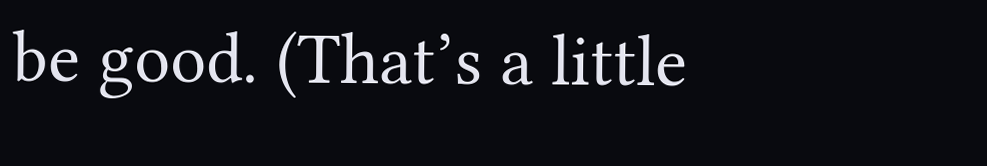be good. (That’s a little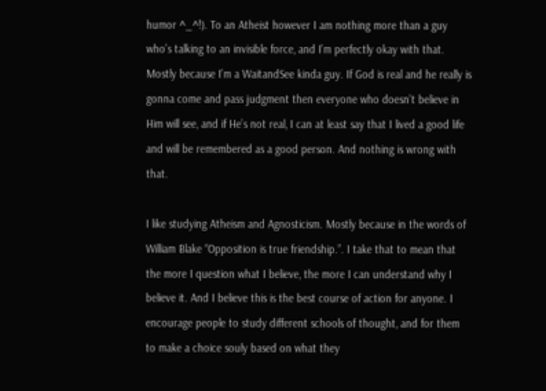humor ^_^!). To an Atheist however I am nothing more than a guy who’s talking to an invisible force, and I’m perfectly okay with that. Mostly because I’m a WaitandSee kinda guy. If God is real and he really is gonna come and pass judgment then everyone who doesn’t believe in Him will see, and if He’s not real, I can at least say that I lived a good life and will be remembered as a good person. And nothing is wrong with that.

I like studying Atheism and Agnosticism. Mostly because in the words of William Blake “Opposition is true friendship.”. I take that to mean that the more I question what I believe, the more I can understand why I believe it. And I believe this is the best course of action for anyone. I encourage people to study different schools of thought, and for them to make a choice souly based on what they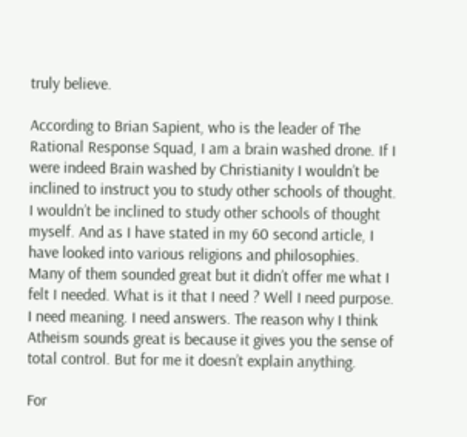truly believe.

According to Brian Sapient, who is the leader of The Rational Response Squad, I am a brain washed drone. If I were indeed Brain washed by Christianity I wouldn’t be inclined to instruct you to study other schools of thought. I wouldn’t be inclined to study other schools of thought myself. And as I have stated in my 60 second article, I have looked into various religions and philosophies. Many of them sounded great but it didn’t offer me what I felt I needed. What is it that I need ? Well I need purpose. I need meaning. I need answers. The reason why I think Atheism sounds great is because it gives you the sense of total control. But for me it doesn’t explain anything.

For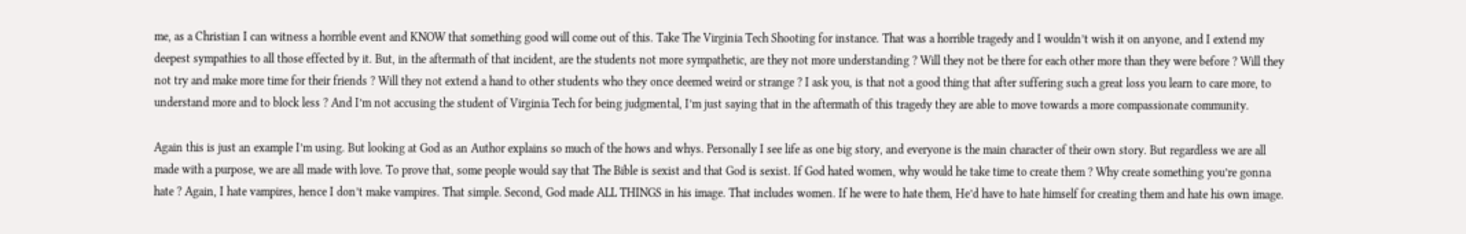me, as a Christian I can witness a horrible event and KNOW that something good will come out of this. Take The Virginia Tech Shooting for instance. That was a horrible tragedy and I wouldn’t wish it on anyone, and I extend my deepest sympathies to all those effected by it. But, in the aftermath of that incident, are the students not more sympathetic, are they not more understanding ? Will they not be there for each other more than they were before ? Will they not try and make more time for their friends ? Will they not extend a hand to other students who they once deemed weird or strange ? I ask you, is that not a good thing that after suffering such a great loss you learn to care more, to understand more and to block less ? And I’m not accusing the student of Virginia Tech for being judgmental, I’m just saying that in the aftermath of this tragedy they are able to move towards a more compassionate community.

Again this is just an example I’m using. But looking at God as an Author explains so much of the hows and whys. Personally I see life as one big story, and everyone is the main character of their own story. But regardless we are all made with a purpose, we are all made with love. To prove that, some people would say that The Bible is sexist and that God is sexist. If God hated women, why would he take time to create them ? Why create something you’re gonna hate ? Again, I hate vampires, hence I don’t make vampires. That simple. Second, God made ALL THINGS in his image. That includes women. If he were to hate them, He’d have to hate himself for creating them and hate his own image.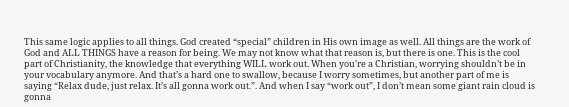This same logic applies to all things. God created “special” children in His own image as well. All things are the work of God and ALL THINGS have a reason for being. We may not know what that reason is, but there is one. This is the cool part of Christianity, the knowledge that everything WILL work out. When you’re a Christian, worrying shouldn’t be in your vocabulary anymore. And that’s a hard one to swallow, because I worry sometimes, but another part of me is saying “Relax dude, just relax. It’s all gonna work out.”. And when I say “work out”, I don’t mean some giant rain cloud is gonna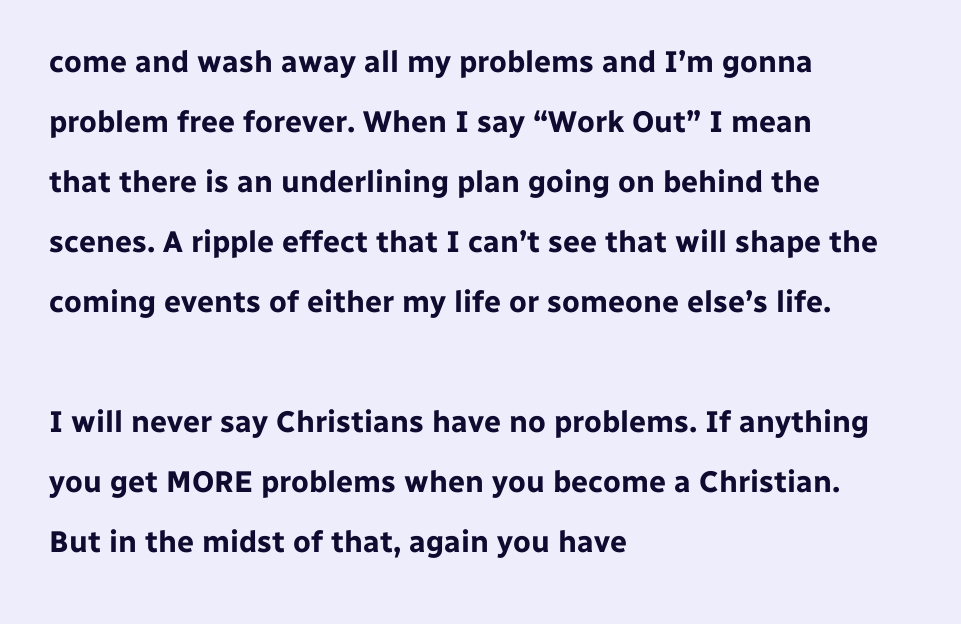come and wash away all my problems and I’m gonna problem free forever. When I say “Work Out” I mean that there is an underlining plan going on behind the scenes. A ripple effect that I can’t see that will shape the coming events of either my life or someone else’s life.

I will never say Christians have no problems. If anything you get MORE problems when you become a Christian. But in the midst of that, again you have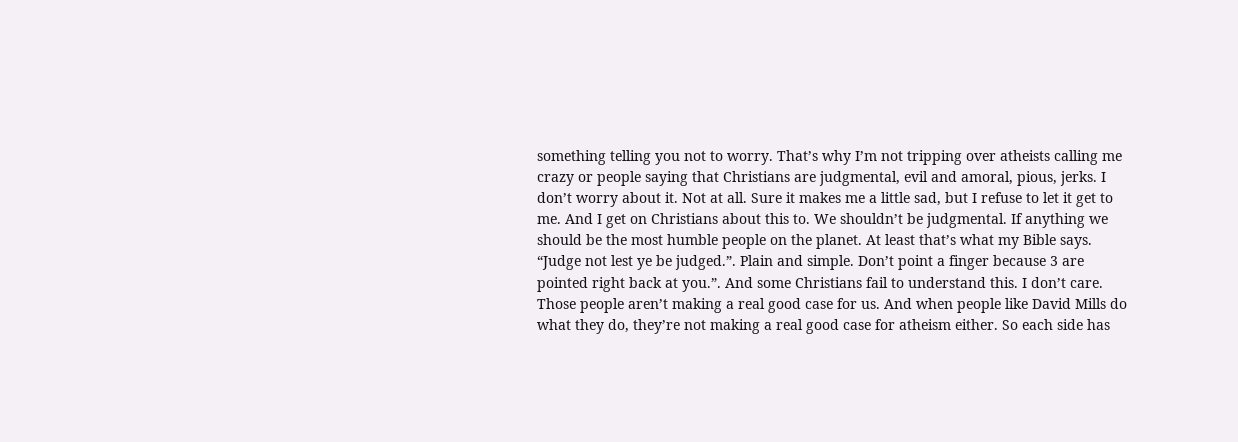something telling you not to worry. That’s why I’m not tripping over atheists calling me crazy or people saying that Christians are judgmental, evil and amoral, pious, jerks. I don’t worry about it. Not at all. Sure it makes me a little sad, but I refuse to let it get to me. And I get on Christians about this to. We shouldn’t be judgmental. If anything we should be the most humble people on the planet. At least that’s what my Bible says. “Judge not lest ye be judged.”. Plain and simple. Don’t point a finger because 3 are pointed right back at you.”. And some Christians fail to understand this. I don’t care. Those people aren’t making a real good case for us. And when people like David Mills do what they do, they’re not making a real good case for atheism either. So each side has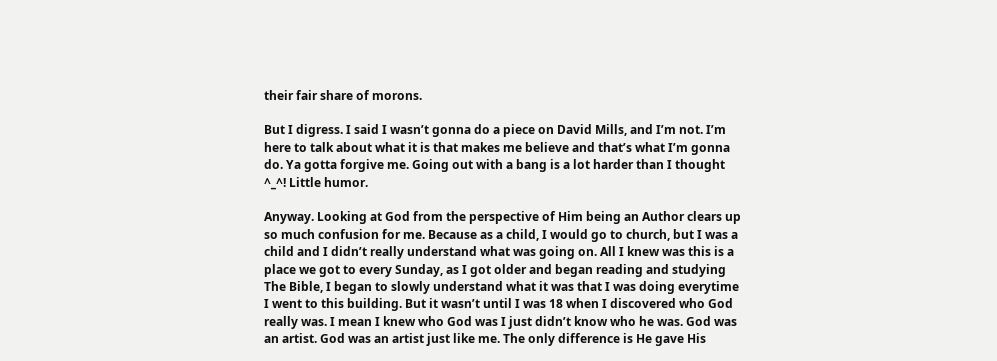their fair share of morons.

But I digress. I said I wasn’t gonna do a piece on David Mills, and I’m not. I’m here to talk about what it is that makes me believe and that’s what I’m gonna do. Ya gotta forgive me. Going out with a bang is a lot harder than I thought ^_^! Little humor.

Anyway. Looking at God from the perspective of Him being an Author clears up so much confusion for me. Because as a child, I would go to church, but I was a child and I didn’t really understand what was going on. All I knew was this is a place we got to every Sunday, as I got older and began reading and studying The Bible, I began to slowly understand what it was that I was doing everytime I went to this building. But it wasn’t until I was 18 when I discovered who God really was. I mean I knew who God was I just didn’t know who he was. God was an artist. God was an artist just like me. The only difference is He gave His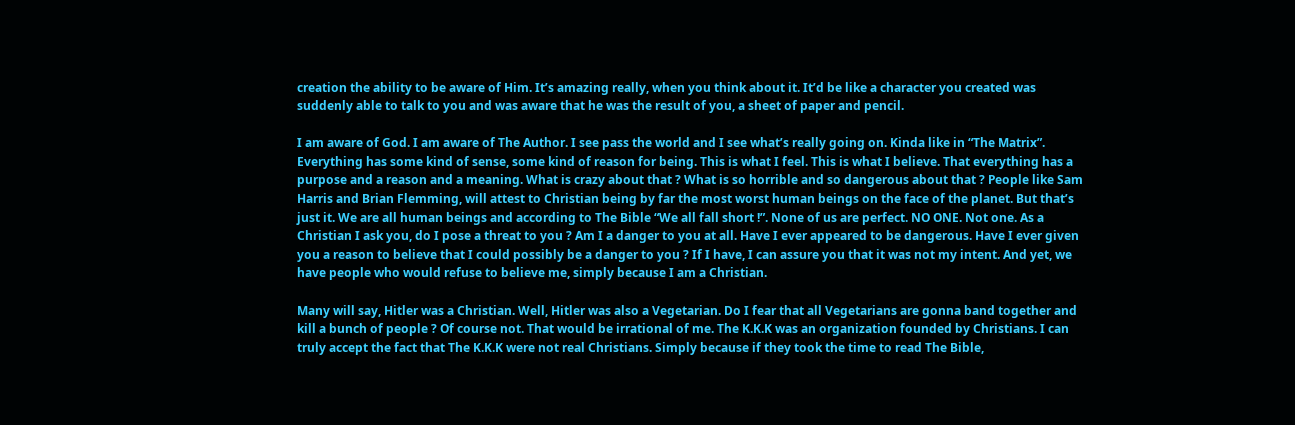creation the ability to be aware of Him. It’s amazing really, when you think about it. It’d be like a character you created was suddenly able to talk to you and was aware that he was the result of you, a sheet of paper and pencil.

I am aware of God. I am aware of The Author. I see pass the world and I see what’s really going on. Kinda like in “The Matrix”. Everything has some kind of sense, some kind of reason for being. This is what I feel. This is what I believe. That everything has a purpose and a reason and a meaning. What is crazy about that ? What is so horrible and so dangerous about that ? People like Sam Harris and Brian Flemming, will attest to Christian being by far the most worst human beings on the face of the planet. But that’s just it. We are all human beings and according to The Bible “We all fall short !”. None of us are perfect. NO ONE. Not one. As a Christian I ask you, do I pose a threat to you ? Am I a danger to you at all. Have I ever appeared to be dangerous. Have I ever given you a reason to believe that I could possibly be a danger to you ? If I have, I can assure you that it was not my intent. And yet, we have people who would refuse to believe me, simply because I am a Christian.

Many will say, Hitler was a Christian. Well, Hitler was also a Vegetarian. Do I fear that all Vegetarians are gonna band together and kill a bunch of people ? Of course not. That would be irrational of me. The K.K.K was an organization founded by Christians. I can truly accept the fact that The K.K.K were not real Christians. Simply because if they took the time to read The Bible,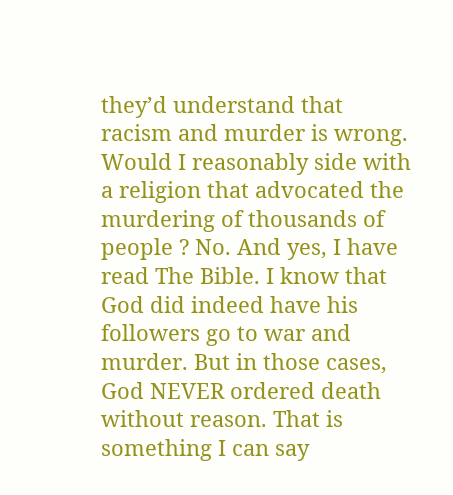they’d understand that racism and murder is wrong. Would I reasonably side with a religion that advocated the murdering of thousands of people ? No. And yes, I have read The Bible. I know that God did indeed have his followers go to war and murder. But in those cases, God NEVER ordered death without reason. That is something I can say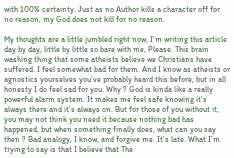with 100% certainty. Just as no Author kills a character off for no reason, my God does not kill for no reason.

My thoughts are a little jumbled right now, I’m writing this article day by day, little by little so bare with me, Please. This brain washing thing that some atheists believe we Christians have suffered. I feel somewhat bad for them. And I know as atheists or agnostics yourselves you’ve probably heard this before, but in all honesty I do feel sad for you. Why ? God is kinda like a really powerful alarm system. It makes me feel safe knowing it’s always there and it’s always on. But for those of you without it, you may not think you need it because nothing bad has happened, but when something finally does, what can you say then ? Bad analogy, I know, and forgive me. It’s late. What I’m trying to say is that I believe that The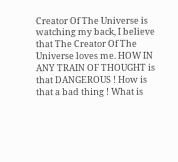Creator Of The Universe is watching my back, I believe that The Creator Of The Universe loves me. HOW IN ANY TRAIN OF THOUGHT is that DANGEROUS ! How is that a bad thing ! What is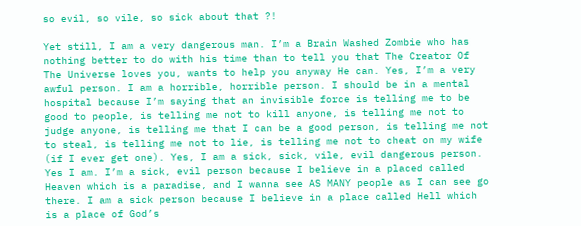so evil, so vile, so sick about that ?!

Yet still, I am a very dangerous man. I’m a Brain Washed Zombie who has nothing better to do with his time than to tell you that The Creator Of The Universe loves you, wants to help you anyway He can. Yes, I’m a very awful person. I am a horrible, horrible person. I should be in a mental hospital because I’m saying that an invisible force is telling me to be good to people, is telling me not to kill anyone, is telling me not to judge anyone, is telling me that I can be a good person, is telling me not to steal, is telling me not to lie, is telling me not to cheat on my wife (if I ever get one). Yes, I am a sick, sick, vile, evil dangerous person. Yes I am. I’m a sick, evil person because I believe in a placed called Heaven which is a paradise, and I wanna see AS MANY people as I can see go there. I am a sick person because I believe in a place called Hell which is a place of God’s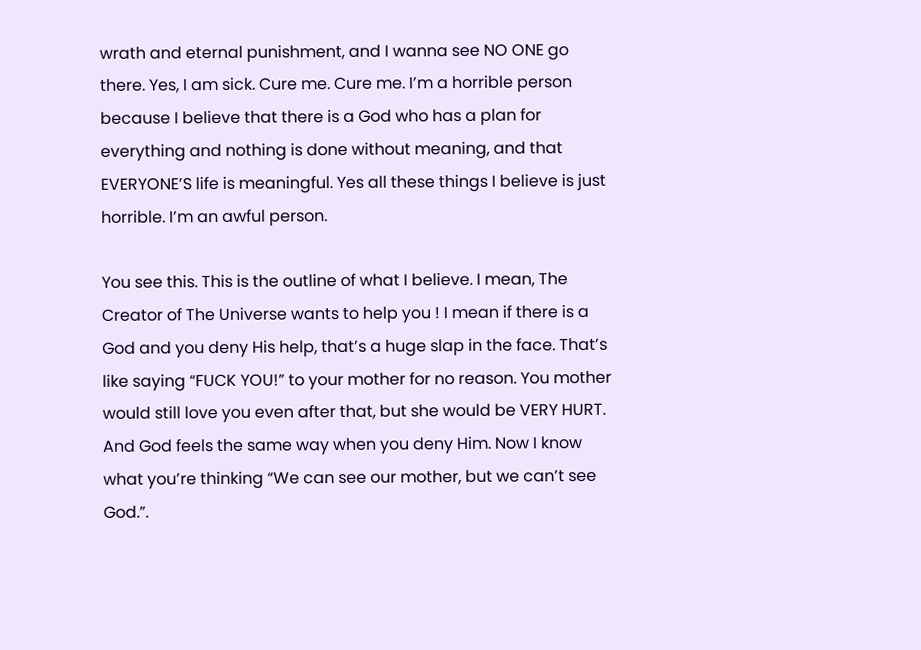wrath and eternal punishment, and I wanna see NO ONE go there. Yes, I am sick. Cure me. Cure me. I’m a horrible person because I believe that there is a God who has a plan for everything and nothing is done without meaning, and that EVERYONE’S life is meaningful. Yes all these things I believe is just horrible. I’m an awful person.

You see this. This is the outline of what I believe. I mean, The Creator of The Universe wants to help you ! I mean if there is a God and you deny His help, that’s a huge slap in the face. That’s like saying “FUCK YOU!” to your mother for no reason. You mother would still love you even after that, but she would be VERY HURT. And God feels the same way when you deny Him. Now I know what you’re thinking “We can see our mother, but we can’t see God.”.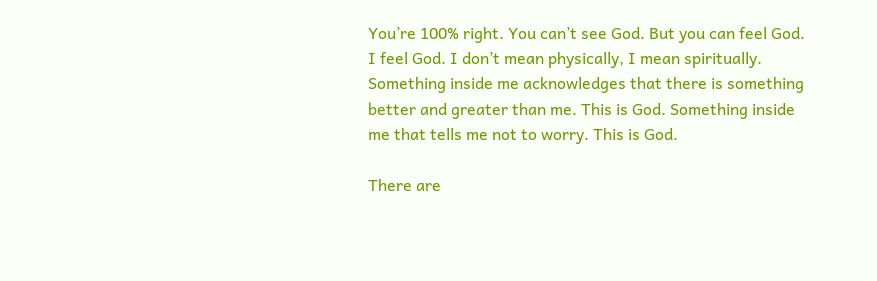You’re 100% right. You can’t see God. But you can feel God. I feel God. I don’t mean physically, I mean spiritually. Something inside me acknowledges that there is something better and greater than me. This is God. Something inside me that tells me not to worry. This is God.

There are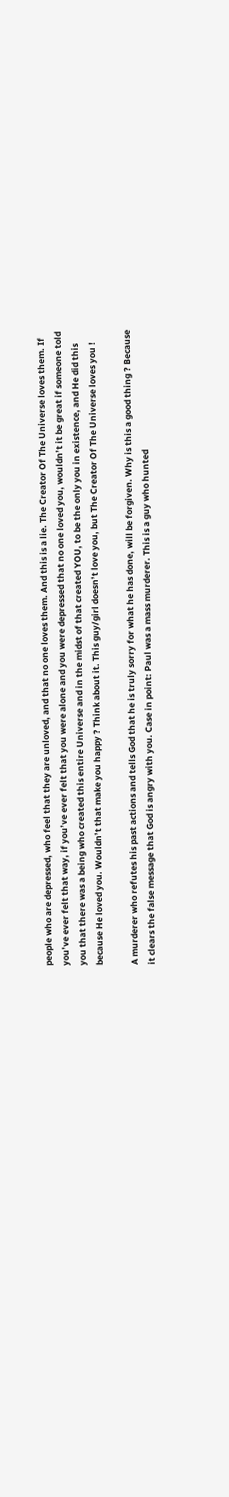people who are depressed, who feel that they are unloved, and that no one loves them. And this is a lie. The Creator Of The Universe loves them. If you’ve ever felt that way, if you’ve ever felt that you were alone and you were depressed that no one loved you, wouldn’t it be great if someone told you that there was a being who created this entire Universe and in the midst of that created YOU, to be the only you in existence, and He did this because He loved you. Wouldn’t that make you happy ? Think about it. This guy/girl doesn’t love you, but The Creator Of The Universe loves you !

A murderer who refutes his past actions and tells God that he is truly sorry for what he has done, will be forgiven. Why is this a good thing ? Because it clears the false message that God is angry with you. Case in point: Paul was a mass murderer. This is a guy who hunted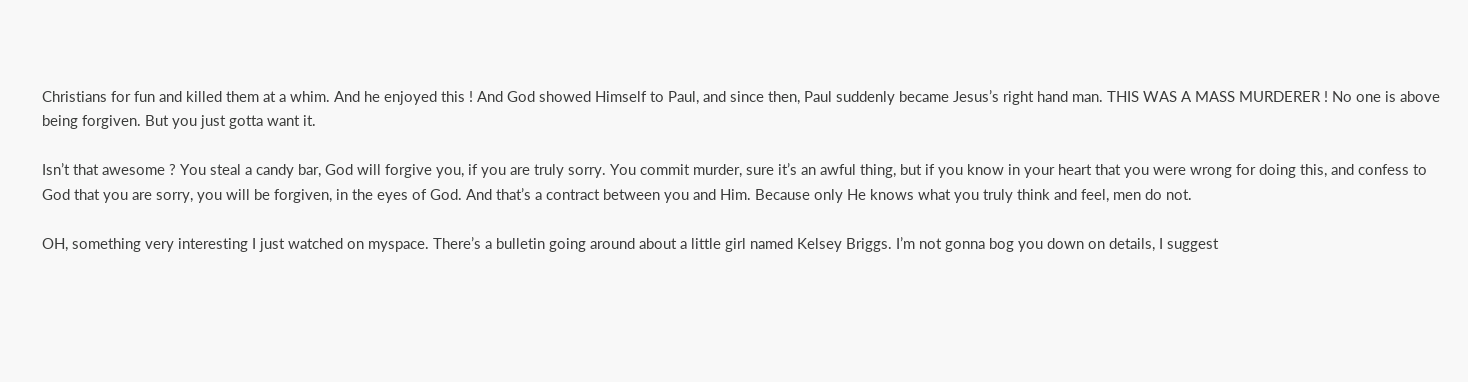Christians for fun and killed them at a whim. And he enjoyed this ! And God showed Himself to Paul, and since then, Paul suddenly became Jesus’s right hand man. THIS WAS A MASS MURDERER ! No one is above being forgiven. But you just gotta want it.

Isn’t that awesome ? You steal a candy bar, God will forgive you, if you are truly sorry. You commit murder, sure it’s an awful thing, but if you know in your heart that you were wrong for doing this, and confess to God that you are sorry, you will be forgiven, in the eyes of God. And that’s a contract between you and Him. Because only He knows what you truly think and feel, men do not.

OH, something very interesting I just watched on myspace. There’s a bulletin going around about a little girl named Kelsey Briggs. I’m not gonna bog you down on details, I suggest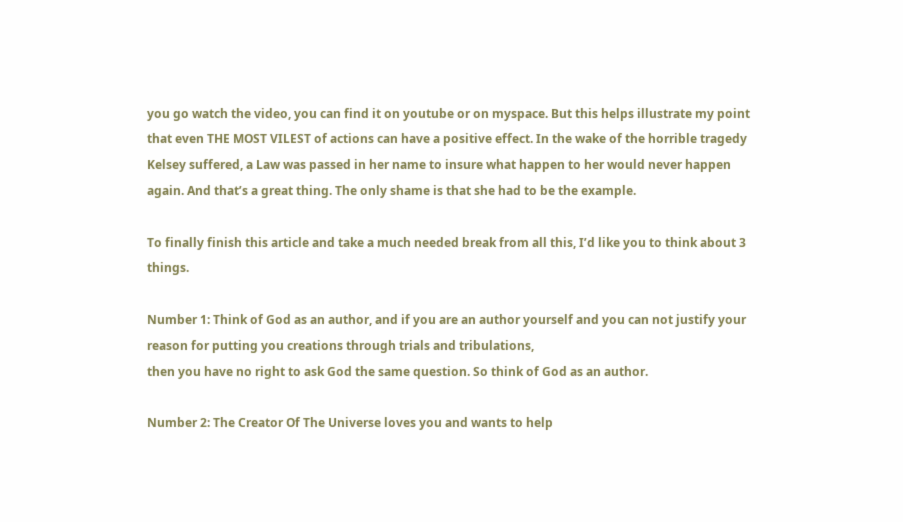you go watch the video, you can find it on youtube or on myspace. But this helps illustrate my point that even THE MOST VILEST of actions can have a positive effect. In the wake of the horrible tragedy Kelsey suffered, a Law was passed in her name to insure what happen to her would never happen again. And that’s a great thing. The only shame is that she had to be the example.

To finally finish this article and take a much needed break from all this, I’d like you to think about 3 things.

Number 1: Think of God as an author, and if you are an author yourself and you can not justify your reason for putting you creations through trials and tribulations,
then you have no right to ask God the same question. So think of God as an author.

Number 2: The Creator Of The Universe loves you and wants to help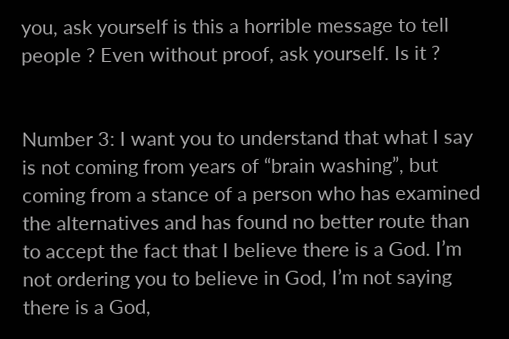you, ask yourself is this a horrible message to tell people ? Even without proof, ask yourself. Is it ?


Number 3: I want you to understand that what I say is not coming from years of “brain washing”, but coming from a stance of a person who has examined the alternatives and has found no better route than to accept the fact that I believe there is a God. I’m not ordering you to believe in God, I’m not saying there is a God,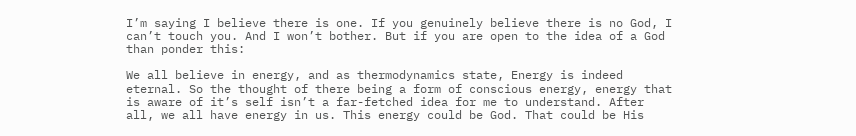I’m saying I believe there is one. If you genuinely believe there is no God, I can’t touch you. And I won’t bother. But if you are open to the idea of a God than ponder this:

We all believe in energy, and as thermodynamics state, Energy is indeed eternal. So the thought of there being a form of conscious energy, energy that is aware of it’s self isn’t a far-fetched idea for me to understand. After all, we all have energy in us. This energy could be God. That could be His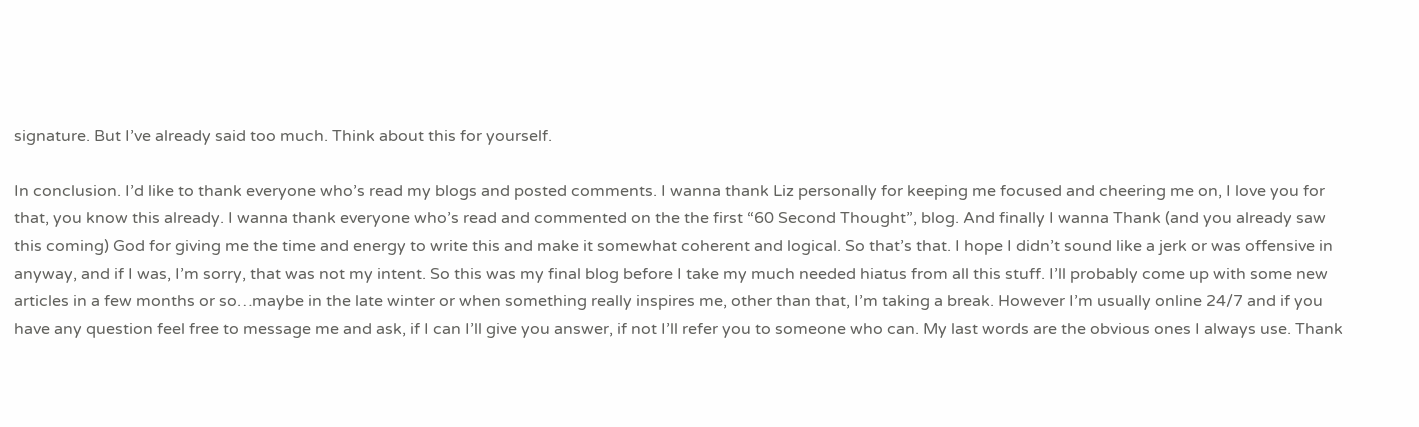signature. But I’ve already said too much. Think about this for yourself.

In conclusion. I’d like to thank everyone who’s read my blogs and posted comments. I wanna thank Liz personally for keeping me focused and cheering me on, I love you for that, you know this already. I wanna thank everyone who’s read and commented on the the first “60 Second Thought”, blog. And finally I wanna Thank (and you already saw this coming) God for giving me the time and energy to write this and make it somewhat coherent and logical. So that’s that. I hope I didn’t sound like a jerk or was offensive in anyway, and if I was, I’m sorry, that was not my intent. So this was my final blog before I take my much needed hiatus from all this stuff. I’ll probably come up with some new articles in a few months or so…maybe in the late winter or when something really inspires me, other than that, I’m taking a break. However I’m usually online 24/7 and if you have any question feel free to message me and ask, if I can I’ll give you answer, if not I’ll refer you to someone who can. My last words are the obvious ones I always use. Thank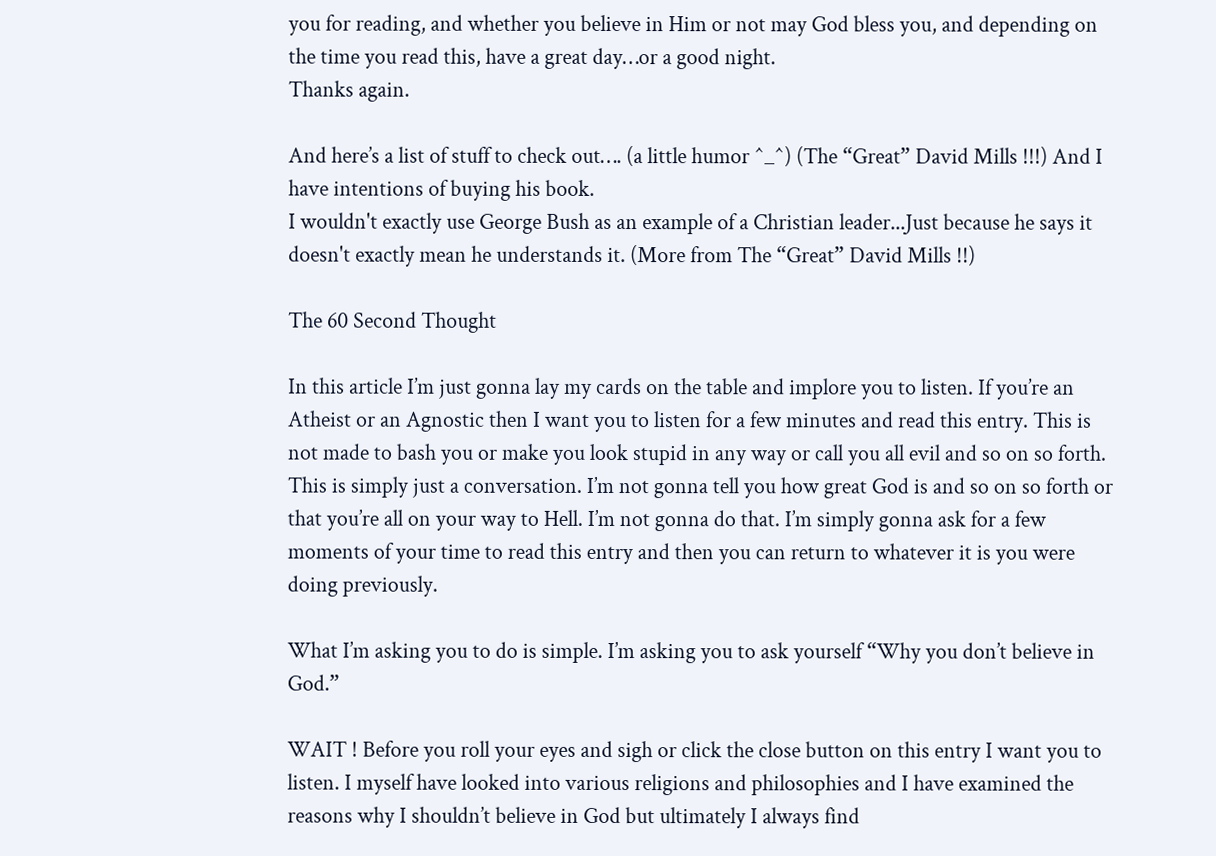you for reading, and whether you believe in Him or not may God bless you, and depending on the time you read this, have a great day…or a good night.
Thanks again.

And here’s a list of stuff to check out…. (a little humor ^_^) (The “Great” David Mills !!!) And I have intentions of buying his book.
I wouldn't exactly use George Bush as an example of a Christian leader...Just because he says it doesn't exactly mean he understands it. (More from The “Great” David Mills !!)

The 60 Second Thought

In this article I’m just gonna lay my cards on the table and implore you to listen. If you’re an Atheist or an Agnostic then I want you to listen for a few minutes and read this entry. This is not made to bash you or make you look stupid in any way or call you all evil and so on so forth. This is simply just a conversation. I’m not gonna tell you how great God is and so on so forth or that you’re all on your way to Hell. I’m not gonna do that. I’m simply gonna ask for a few moments of your time to read this entry and then you can return to whatever it is you were doing previously.

What I’m asking you to do is simple. I’m asking you to ask yourself “Why you don’t believe in God.”

WAIT ! Before you roll your eyes and sigh or click the close button on this entry I want you to listen. I myself have looked into various religions and philosophies and I have examined the reasons why I shouldn’t believe in God but ultimately I always find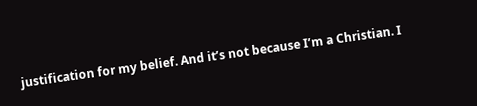justification for my belief. And it’s not because I’m a Christian. I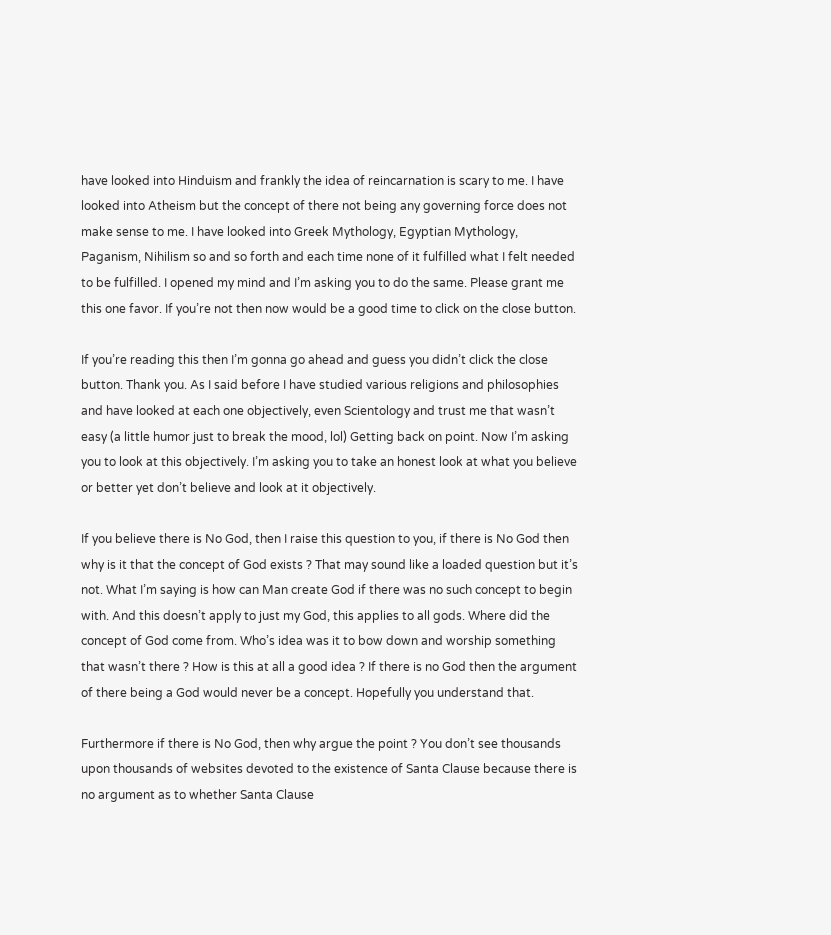have looked into Hinduism and frankly the idea of reincarnation is scary to me. I have looked into Atheism but the concept of there not being any governing force does not make sense to me. I have looked into Greek Mythology, Egyptian Mythology, Paganism, Nihilism so and so forth and each time none of it fulfilled what I felt needed to be fulfilled. I opened my mind and I’m asking you to do the same. Please grant me this one favor. If you’re not then now would be a good time to click on the close button.

If you’re reading this then I’m gonna go ahead and guess you didn’t click the close button. Thank you. As I said before I have studied various religions and philosophies and have looked at each one objectively, even Scientology and trust me that wasn’t easy (a little humor just to break the mood, lol) Getting back on point. Now I’m asking you to look at this objectively. I’m asking you to take an honest look at what you believe or better yet don’t believe and look at it objectively.

If you believe there is No God, then I raise this question to you, if there is No God then why is it that the concept of God exists ? That may sound like a loaded question but it’s not. What I’m saying is how can Man create God if there was no such concept to begin with. And this doesn’t apply to just my God, this applies to all gods. Where did the concept of God come from. Who’s idea was it to bow down and worship something that wasn’t there ? How is this at all a good idea ? If there is no God then the argument of there being a God would never be a concept. Hopefully you understand that.

Furthermore if there is No God, then why argue the point ? You don’t see thousands upon thousands of websites devoted to the existence of Santa Clause because there is no argument as to whether Santa Clause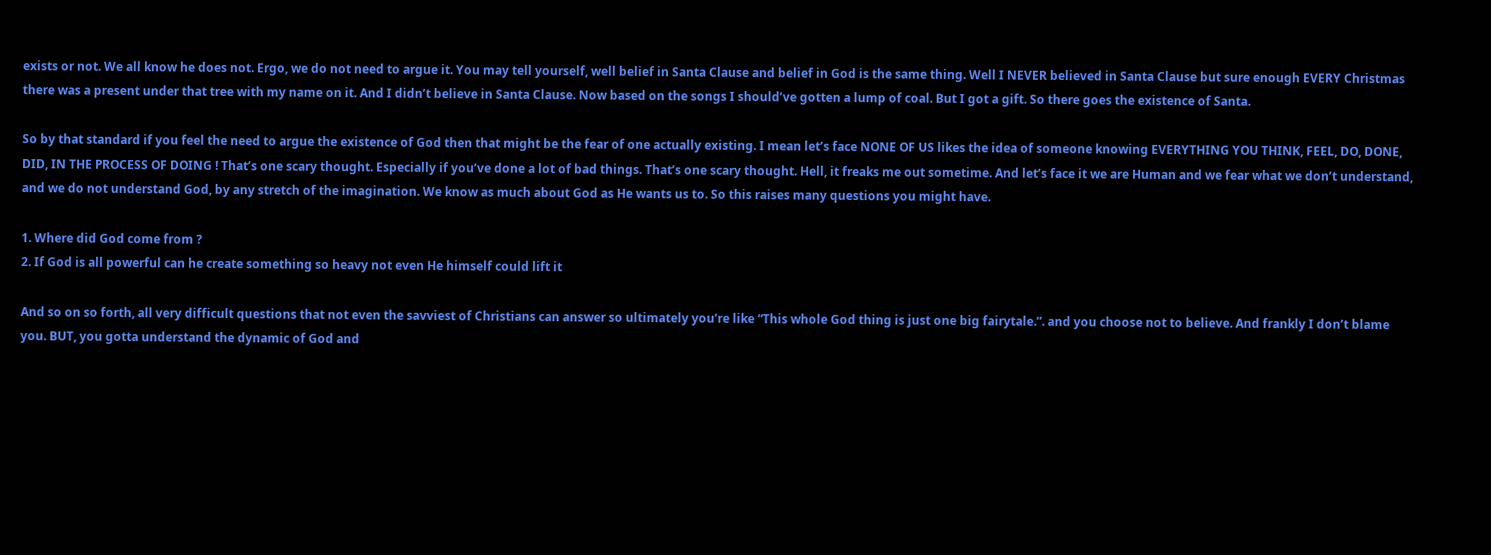exists or not. We all know he does not. Ergo, we do not need to argue it. You may tell yourself, well belief in Santa Clause and belief in God is the same thing. Well I NEVER believed in Santa Clause but sure enough EVERY Christmas there was a present under that tree with my name on it. And I didn’t believe in Santa Clause. Now based on the songs I should’ve gotten a lump of coal. But I got a gift. So there goes the existence of Santa.

So by that standard if you feel the need to argue the existence of God then that might be the fear of one actually existing. I mean let’s face NONE OF US likes the idea of someone knowing EVERYTHING YOU THINK, FEEL, DO, DONE, DID, IN THE PROCESS OF DOING ! That’s one scary thought. Especially if you’ve done a lot of bad things. That’s one scary thought. Hell, it freaks me out sometime. And let’s face it we are Human and we fear what we don’t understand, and we do not understand God, by any stretch of the imagination. We know as much about God as He wants us to. So this raises many questions you might have.

1. Where did God come from ?
2. If God is all powerful can he create something so heavy not even He himself could lift it

And so on so forth, all very difficult questions that not even the savviest of Christians can answer so ultimately you’re like “This whole God thing is just one big fairytale.”. and you choose not to believe. And frankly I don’t blame you. BUT, you gotta understand the dynamic of God and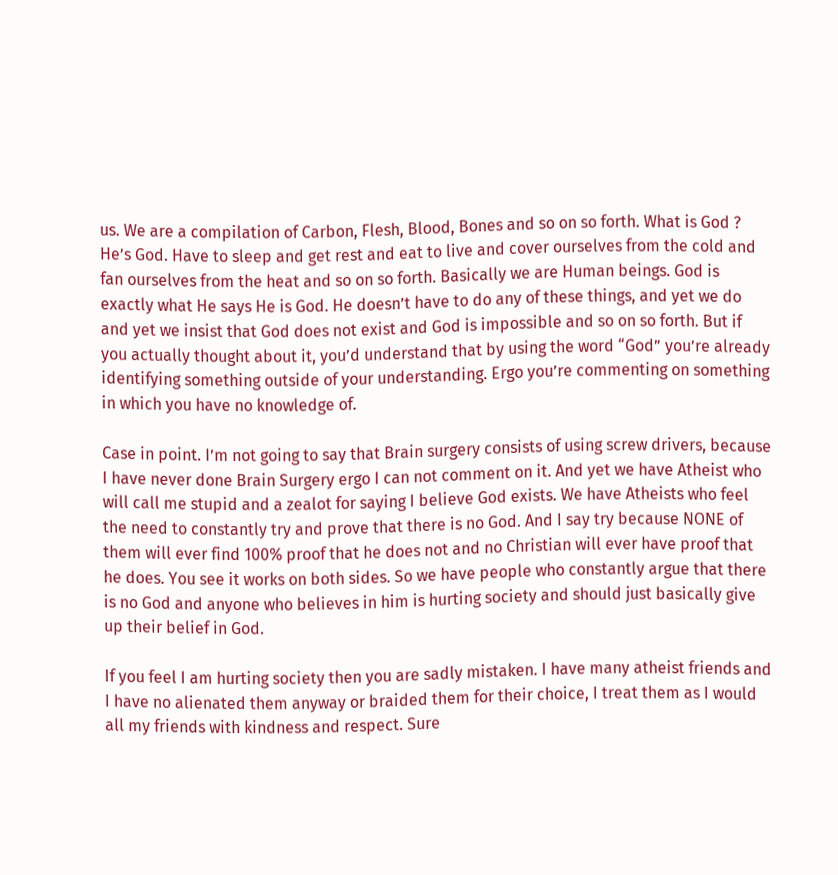us. We are a compilation of Carbon, Flesh, Blood, Bones and so on so forth. What is God ? He’s God. Have to sleep and get rest and eat to live and cover ourselves from the cold and fan ourselves from the heat and so on so forth. Basically we are Human beings. God is exactly what He says He is God. He doesn’t have to do any of these things, and yet we do and yet we insist that God does not exist and God is impossible and so on so forth. But if you actually thought about it, you’d understand that by using the word “God” you’re already identifying something outside of your understanding. Ergo you’re commenting on something in which you have no knowledge of.

Case in point. I’m not going to say that Brain surgery consists of using screw drivers, because I have never done Brain Surgery ergo I can not comment on it. And yet we have Atheist who will call me stupid and a zealot for saying I believe God exists. We have Atheists who feel the need to constantly try and prove that there is no God. And I say try because NONE of them will ever find 100% proof that he does not and no Christian will ever have proof that he does. You see it works on both sides. So we have people who constantly argue that there is no God and anyone who believes in him is hurting society and should just basically give up their belief in God.

If you feel I am hurting society then you are sadly mistaken. I have many atheist friends and I have no alienated them anyway or braided them for their choice, I treat them as I would all my friends with kindness and respect. Sure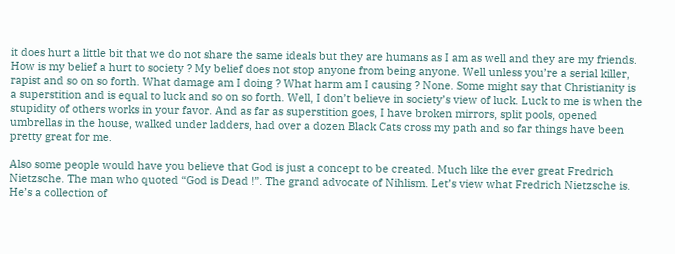it does hurt a little bit that we do not share the same ideals but they are humans as I am as well and they are my friends. How is my belief a hurt to society ? My belief does not stop anyone from being anyone. Well unless you’re a serial killer, rapist and so on so forth. What damage am I doing ? What harm am I causing ? None. Some might say that Christianity is a superstition and is equal to luck and so on so forth. Well, I don’t believe in society’s view of luck. Luck to me is when the stupidity of others works in your favor. And as far as superstition goes, I have broken mirrors, split pools, opened umbrellas in the house, walked under ladders, had over a dozen Black Cats cross my path and so far things have been pretty great for me.

Also some people would have you believe that God is just a concept to be created. Much like the ever great Fredrich Nietzsche. The man who quoted “God is Dead !”. The grand advocate of Nihlism. Let’s view what Fredrich Nietzsche is. He’s a collection of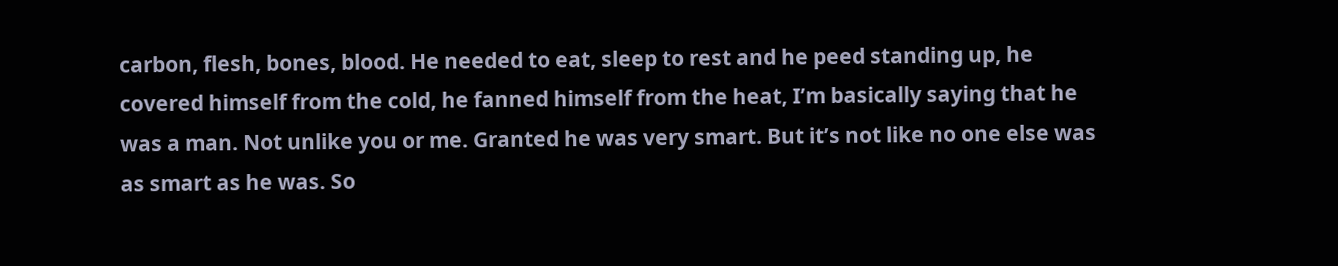carbon, flesh, bones, blood. He needed to eat, sleep to rest and he peed standing up, he covered himself from the cold, he fanned himself from the heat, I’m basically saying that he was a man. Not unlike you or me. Granted he was very smart. But it’s not like no one else was as smart as he was. So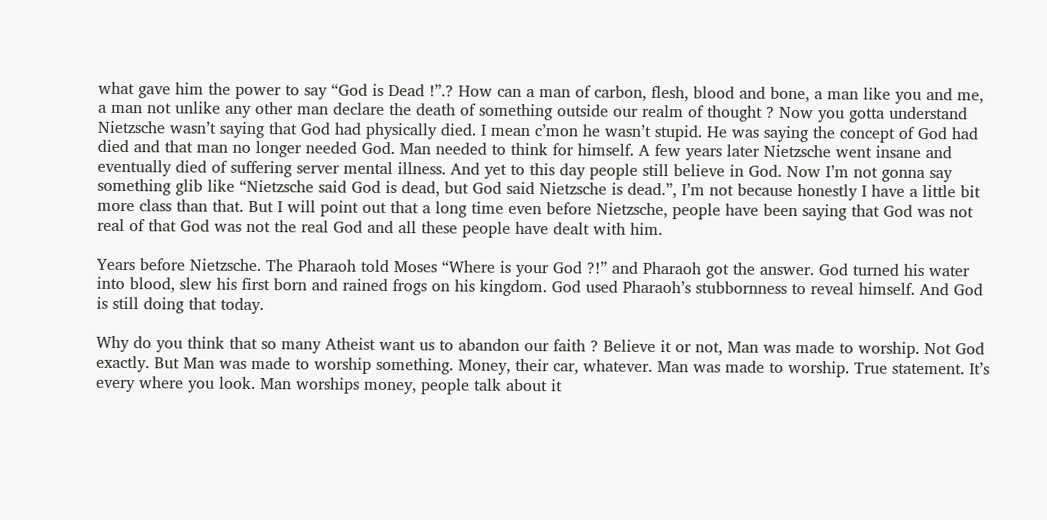what gave him the power to say “God is Dead !”.? How can a man of carbon, flesh, blood and bone, a man like you and me, a man not unlike any other man declare the death of something outside our realm of thought ? Now you gotta understand Nietzsche wasn’t saying that God had physically died. I mean c’mon he wasn’t stupid. He was saying the concept of God had died and that man no longer needed God. Man needed to think for himself. A few years later Nietzsche went insane and eventually died of suffering server mental illness. And yet to this day people still believe in God. Now I’m not gonna say something glib like “Nietzsche said God is dead, but God said Nietzsche is dead.”, I’m not because honestly I have a little bit more class than that. But I will point out that a long time even before Nietzsche, people have been saying that God was not real of that God was not the real God and all these people have dealt with him.

Years before Nietzsche. The Pharaoh told Moses “Where is your God ?!” and Pharaoh got the answer. God turned his water into blood, slew his first born and rained frogs on his kingdom. God used Pharaoh’s stubbornness to reveal himself. And God is still doing that today.

Why do you think that so many Atheist want us to abandon our faith ? Believe it or not, Man was made to worship. Not God exactly. But Man was made to worship something. Money, their car, whatever. Man was made to worship. True statement. It’s every where you look. Man worships money, people talk about it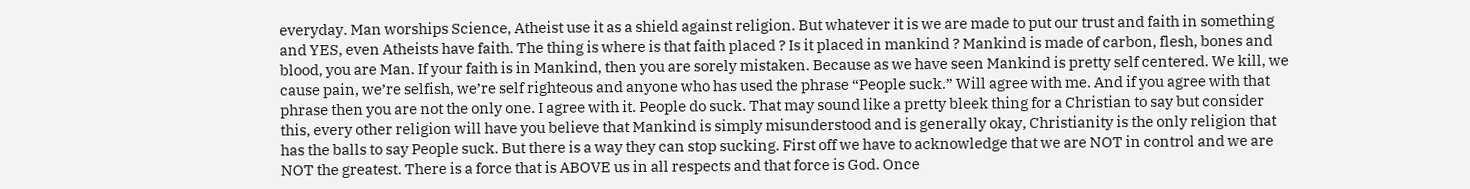everyday. Man worships Science, Atheist use it as a shield against religion. But whatever it is we are made to put our trust and faith in something and YES, even Atheists have faith. The thing is where is that faith placed ? Is it placed in mankind ? Mankind is made of carbon, flesh, bones and blood, you are Man. If your faith is in Mankind, then you are sorely mistaken. Because as we have seen Mankind is pretty self centered. We kill, we cause pain, we’re selfish, we’re self righteous and anyone who has used the phrase “People suck.” Will agree with me. And if you agree with that phrase then you are not the only one. I agree with it. People do suck. That may sound like a pretty bleek thing for a Christian to say but consider this, every other religion will have you believe that Mankind is simply misunderstood and is generally okay, Christianity is the only religion that has the balls to say People suck. But there is a way they can stop sucking. First off we have to acknowledge that we are NOT in control and we are NOT the greatest. There is a force that is ABOVE us in all respects and that force is God. Once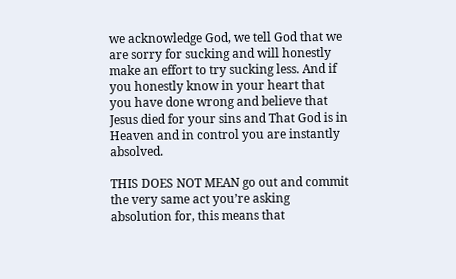we acknowledge God, we tell God that we are sorry for sucking and will honestly make an effort to try sucking less. And if you honestly know in your heart that you have done wrong and believe that Jesus died for your sins and That God is in Heaven and in control you are instantly absolved.

THIS DOES NOT MEAN go out and commit the very same act you’re asking absolution for, this means that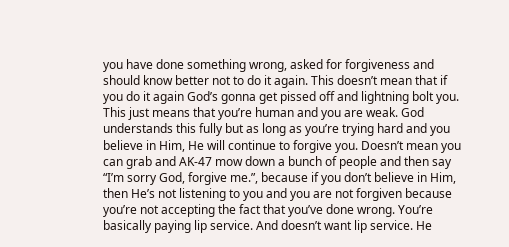you have done something wrong, asked for forgiveness and should know better not to do it again. This doesn’t mean that if you do it again God’s gonna get pissed off and lightning bolt you. This just means that you’re human and you are weak. God understands this fully but as long as you’re trying hard and you believe in Him, He will continue to forgive you. Doesn’t mean you can grab and AK-47 mow down a bunch of people and then say “I’m sorry God, forgive me.”, because if you don’t believe in Him, then He’s not listening to you and you are not forgiven because you’re not accepting the fact that you’ve done wrong. You’re basically paying lip service. And doesn’t want lip service. He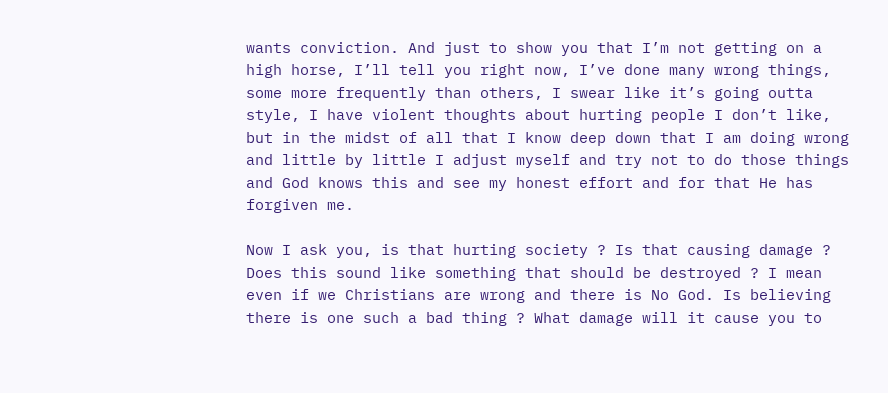wants conviction. And just to show you that I’m not getting on a high horse, I’ll tell you right now, I’ve done many wrong things, some more frequently than others, I swear like it’s going outta style, I have violent thoughts about hurting people I don’t like, but in the midst of all that I know deep down that I am doing wrong and little by little I adjust myself and try not to do those things and God knows this and see my honest effort and for that He has forgiven me.

Now I ask you, is that hurting society ? Is that causing damage ? Does this sound like something that should be destroyed ? I mean even if we Christians are wrong and there is No God. Is believing there is one such a bad thing ? What damage will it cause you to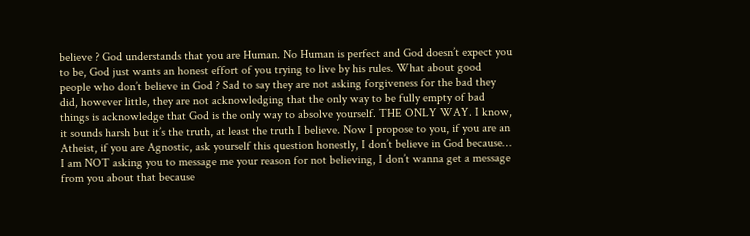believe ? God understands that you are Human. No Human is perfect and God doesn’t expect you to be, God just wants an honest effort of you trying to live by his rules. What about good people who don’t believe in God ? Sad to say they are not asking forgiveness for the bad they did, however little, they are not acknowledging that the only way to be fully empty of bad things is acknowledge that God is the only way to absolve yourself. THE ONLY WAY. I know, it sounds harsh but it’s the truth, at least the truth I believe. Now I propose to you, if you are an Atheist, if you are Agnostic, ask yourself this question honestly, I don’t believe in God because… I am NOT asking you to message me your reason for not believing, I don’t wanna get a message from you about that because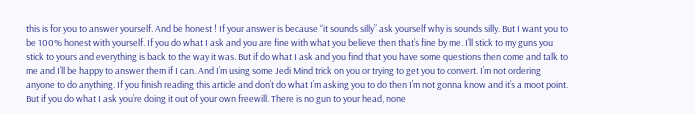this is for you to answer yourself. And be honest ! If your answer is because “it sounds silly” ask yourself why is sounds silly. But I want you to be 100% honest with yourself. If you do what I ask and you are fine with what you believe then that’s fine by me. I’ll stick to my guns you stick to yours and everything is back to the way it was. But if do what I ask and you find that you have some questions then come and talk to me and I’ll be happy to answer them if I can. And I’m using some Jedi Mind trick on you or trying to get you to convert. I’m not ordering anyone to do anything. If you finish reading this article and don’t do what I’m asking you to do then I’m not gonna know and it’s a moot point. But if you do what I ask you’re doing it out of your own freewill. There is no gun to your head, none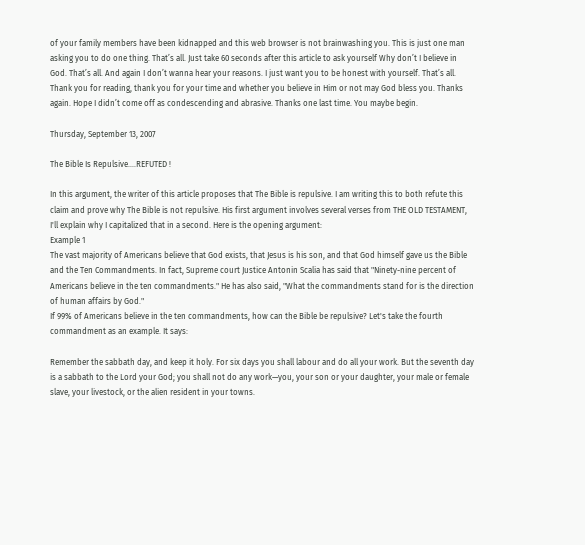of your family members have been kidnapped and this web browser is not brainwashing you. This is just one man asking you to do one thing. That’s all. Just take 60 seconds after this article to ask yourself Why don’t I believe in God. That’s all. And again I don’t wanna hear your reasons. I just want you to be honest with yourself. That’s all. Thank you for reading, thank you for your time and whether you believe in Him or not may God bless you. Thanks again. Hope I didn’t come off as condescending and abrasive. Thanks one last time. You maybe begin.

Thursday, September 13, 2007

The Bible Is Repulsive....REFUTED !

In this argument, the writer of this article proposes that The Bible is repulsive. I am writing this to both refute this claim and prove why The Bible is not repulsive. His first argument involves several verses from THE OLD TESTAMENT, I'll explain why I capitalized that in a second. Here is the opening argument:
Example 1
The vast majority of Americans believe that God exists, that Jesus is his son, and that God himself gave us the Bible and the Ten Commandments. In fact, Supreme court Justice Antonin Scalia has said that "Ninety-nine percent of Americans believe in the ten commandments." He has also said, "What the commandments stand for is the direction of human affairs by God."
If 99% of Americans believe in the ten commandments, how can the Bible be repulsive? Let's take the fourth commandment as an example. It says:

Remember the sabbath day, and keep it holy. For six days you shall labour and do all your work. But the seventh day is a sabbath to the Lord your God; you shall not do any work—you, your son or your daughter, your male or female slave, your livestock, or the alien resident in your towns.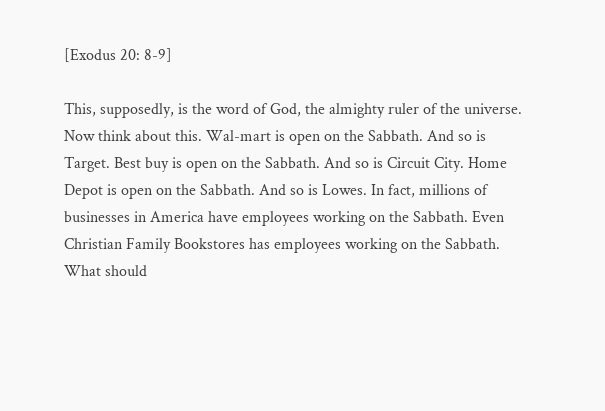[Exodus 20: 8-9]

This, supposedly, is the word of God, the almighty ruler of the universe. Now think about this. Wal-mart is open on the Sabbath. And so is Target. Best buy is open on the Sabbath. And so is Circuit City. Home Depot is open on the Sabbath. And so is Lowes. In fact, millions of businesses in America have employees working on the Sabbath. Even Christian Family Bookstores has employees working on the Sabbath. What should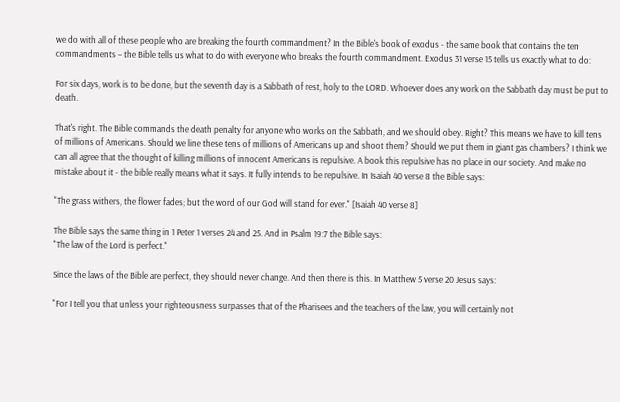we do with all of these people who are breaking the fourth commandment? In the Bible's book of exodus - the same book that contains the ten commandments – the Bible tells us what to do with everyone who breaks the fourth commandment. Exodus 31 verse 15 tells us exactly what to do:

For six days, work is to be done, but the seventh day is a Sabbath of rest, holy to the LORD. Whoever does any work on the Sabbath day must be put to death.

That's right. The Bible commands the death penalty for anyone who works on the Sabbath, and we should obey. Right? This means we have to kill tens of millions of Americans. Should we line these tens of millions of Americans up and shoot them? Should we put them in giant gas chambers? I think we can all agree that the thought of killing millions of innocent Americans is repulsive. A book this repulsive has no place in our society. And make no mistake about it - the bible really means what it says. It fully intends to be repulsive. In Isaiah 40 verse 8 the Bible says:

"The grass withers, the flower fades; but the word of our God will stand for ever." [Isaiah 40 verse 8]

The Bible says the same thing in 1 Peter 1 verses 24 and 25. And in Psalm 19:7 the Bible says:
"The law of the Lord is perfect."

Since the laws of the Bible are perfect, they should never change. And then there is this. In Matthew 5 verse 20 Jesus says:

"For I tell you that unless your righteousness surpasses that of the Pharisees and the teachers of the law, you will certainly not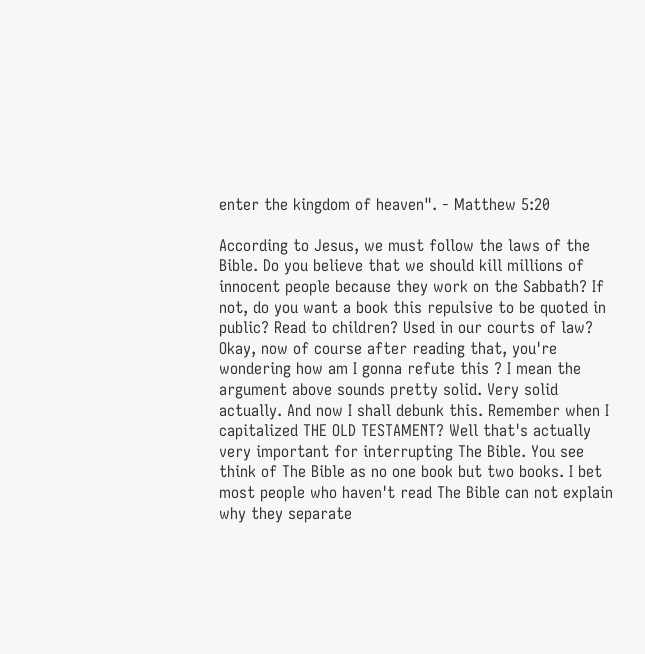enter the kingdom of heaven". - Matthew 5:20

According to Jesus, we must follow the laws of the Bible. Do you believe that we should kill millions of innocent people because they work on the Sabbath? If not, do you want a book this repulsive to be quoted in public? Read to children? Used in our courts of law?
Okay, now of course after reading that, you're wondering how am I gonna refute this ? I mean the argument above sounds pretty solid. Very solid actually. And now I shall debunk this. Remember when I capitalized THE OLD TESTAMENT? Well that's actually very important for interrupting The Bible. You see think of The Bible as no one book but two books. I bet most people who haven't read The Bible can not explain why they separate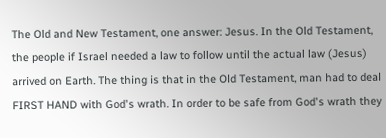The Old and New Testament, one answer: Jesus. In the Old Testament, the people if Israel needed a law to follow until the actual law (Jesus) arrived on Earth. The thing is that in the Old Testament, man had to deal FIRST HAND with God's wrath. In order to be safe from God's wrath they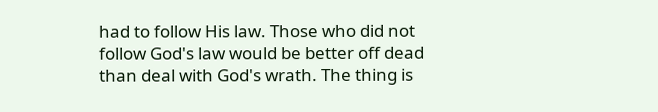had to follow His law. Those who did not follow God's law would be better off dead than deal with God's wrath. The thing is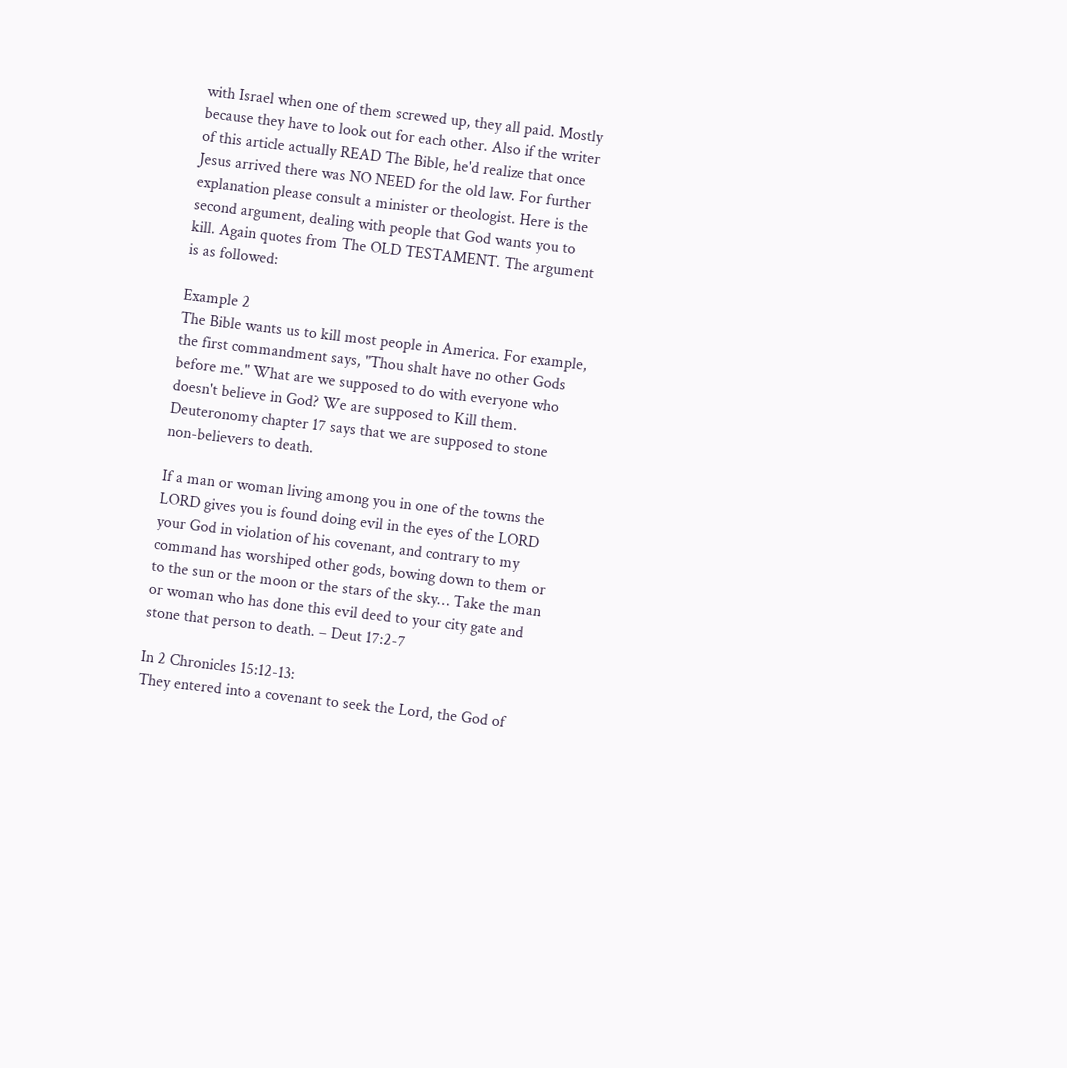with Israel when one of them screwed up, they all paid. Mostly because they have to look out for each other. Also if the writer of this article actually READ The Bible, he'd realize that once Jesus arrived there was NO NEED for the old law. For further explanation please consult a minister or theologist. Here is the second argument, dealing with people that God wants you to kill. Again quotes from The OLD TESTAMENT. The argument is as followed:

Example 2
The Bible wants us to kill most people in America. For example, the first commandment says, "Thou shalt have no other Gods before me." What are we supposed to do with everyone who doesn't believe in God? We are supposed to Kill them. Deuteronomy chapter 17 says that we are supposed to stone non-believers to death.

If a man or woman living among you in one of the towns the LORD gives you is found doing evil in the eyes of the LORD your God in violation of his covenant, and contrary to my command has worshiped other gods, bowing down to them or to the sun or the moon or the stars of the sky… Take the man or woman who has done this evil deed to your city gate and stone that person to death. – Deut 17:2-7

In 2 Chronicles 15:12-13:
They entered into a covenant to seek the Lord, the God of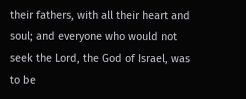their fathers, with all their heart and soul; and everyone who would not seek the Lord, the God of Israel, was to be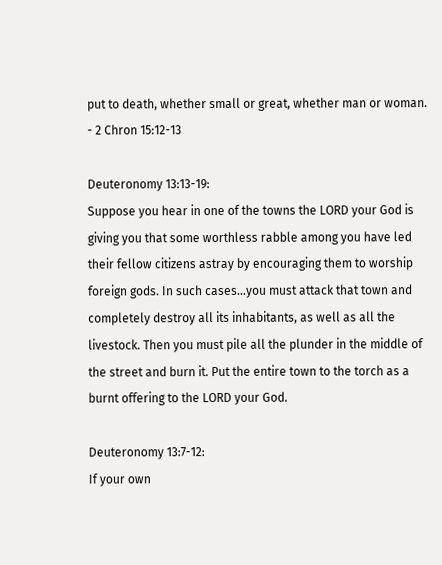put to death, whether small or great, whether man or woman. - 2 Chron 15:12-13

Deuteronomy 13:13-19:
Suppose you hear in one of the towns the LORD your God is giving you that some worthless rabble among you have led their fellow citizens astray by encouraging them to worship foreign gods. In such cases…you must attack that town and completely destroy all its inhabitants, as well as all the livestock. Then you must pile all the plunder in the middle of the street and burn it. Put the entire town to the torch as a burnt offering to the LORD your God.

Deuteronomy 13:7-12:
If your own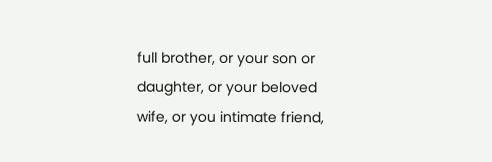full brother, or your son or daughter, or your beloved wife, or you intimate friend,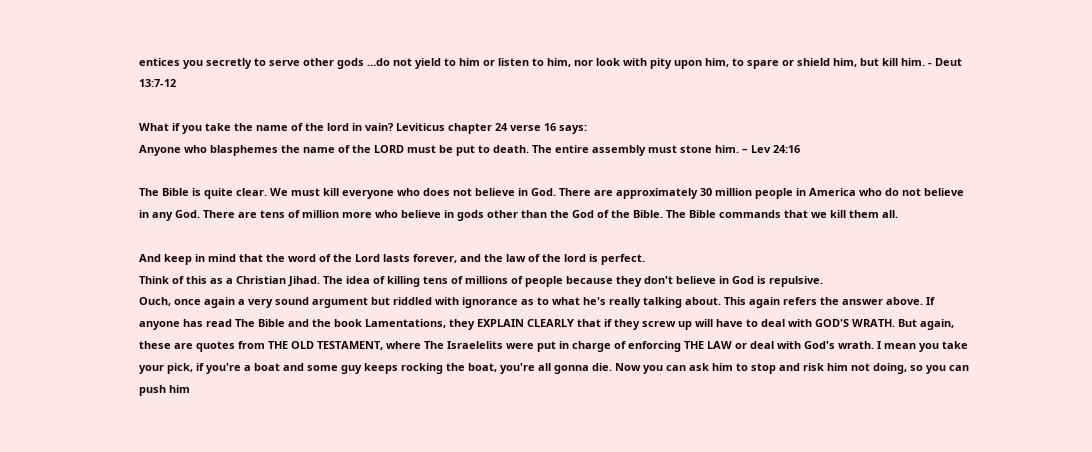entices you secretly to serve other gods …do not yield to him or listen to him, nor look with pity upon him, to spare or shield him, but kill him. - Deut 13:7-12

What if you take the name of the lord in vain? Leviticus chapter 24 verse 16 says:
Anyone who blasphemes the name of the LORD must be put to death. The entire assembly must stone him. – Lev 24:16

The Bible is quite clear. We must kill everyone who does not believe in God. There are approximately 30 million people in America who do not believe in any God. There are tens of million more who believe in gods other than the God of the Bible. The Bible commands that we kill them all.

And keep in mind that the word of the Lord lasts forever, and the law of the lord is perfect.
Think of this as a Christian Jihad. The idea of killing tens of millions of people because they don't believe in God is repulsive.
Ouch, once again a very sound argument but riddled with ignorance as to what he's really talking about. This again refers the answer above. If anyone has read The Bible and the book Lamentations, they EXPLAIN CLEARLY that if they screw up will have to deal with GOD'S WRATH. But again, these are quotes from THE OLD TESTAMENT, where The Israelelits were put in charge of enforcing THE LAW or deal with God's wrath. I mean you take your pick, if you're a boat and some guy keeps rocking the boat, you're all gonna die. Now you can ask him to stop and risk him not doing, so you can push him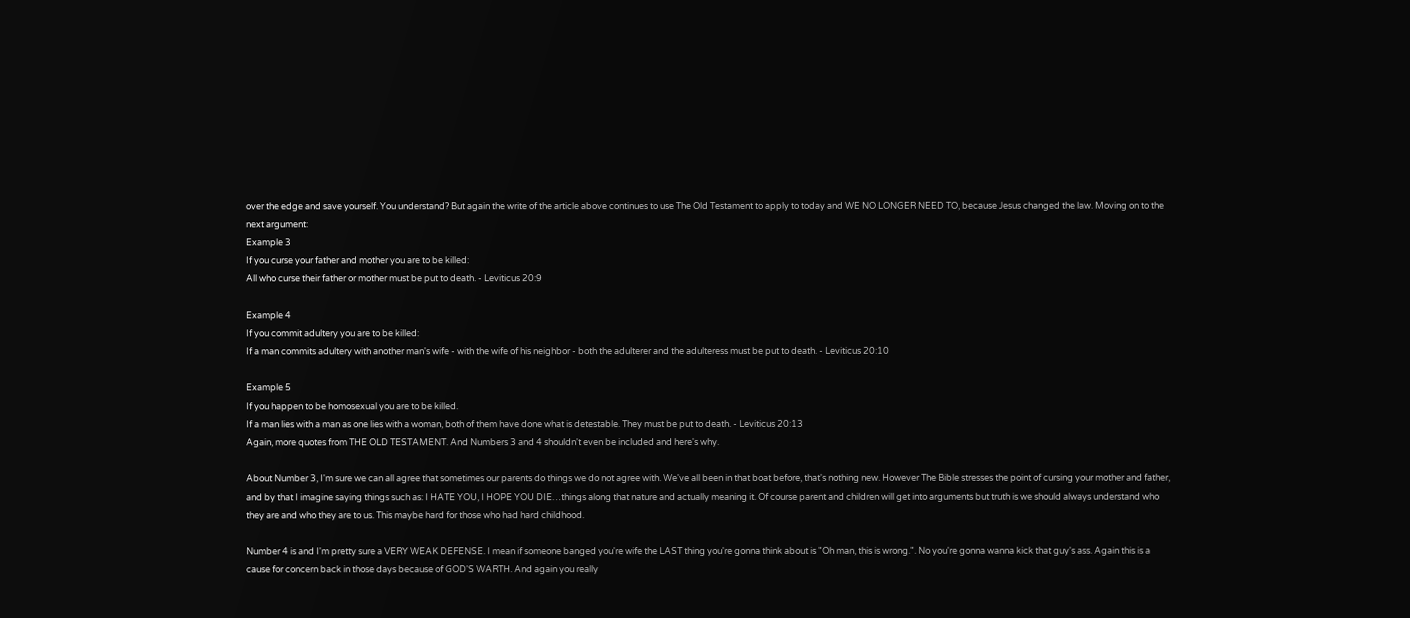over the edge and save yourself. You understand? But again the write of the article above continues to use The Old Testament to apply to today and WE NO LONGER NEED TO, because Jesus changed the law. Moving on to the next argument:
Example 3
If you curse your father and mother you are to be killed:
All who curse their father or mother must be put to death. - Leviticus 20:9

Example 4
If you commit adultery you are to be killed:
If a man commits adultery with another man's wife - with the wife of his neighbor - both the adulterer and the adulteress must be put to death. - Leviticus 20:10

Example 5
If you happen to be homosexual you are to be killed.
If a man lies with a man as one lies with a woman, both of them have done what is detestable. They must be put to death. - Leviticus 20:13
Again, more quotes from THE OLD TESTAMENT. And Numbers 3 and 4 shouldn't even be included and here's why.

About Number 3, I'm sure we can all agree that sometimes our parents do things we do not agree with. We've all been in that boat before, that's nothing new. However The Bible stresses the point of cursing your mother and father, and by that I imagine saying things such as: I HATE YOU, I HOPE YOU DIE…things along that nature and actually meaning it. Of course parent and children will get into arguments but truth is we should always understand who they are and who they are to us. This maybe hard for those who had hard childhood.

Number 4 is and I'm pretty sure a VERY WEAK DEFENSE. I mean if someone banged you're wife the LAST thing you're gonna think about is "Oh man, this is wrong.". No you're gonna wanna kick that guy's ass. Again this is a cause for concern back in those days because of GOD'S WARTH. And again you really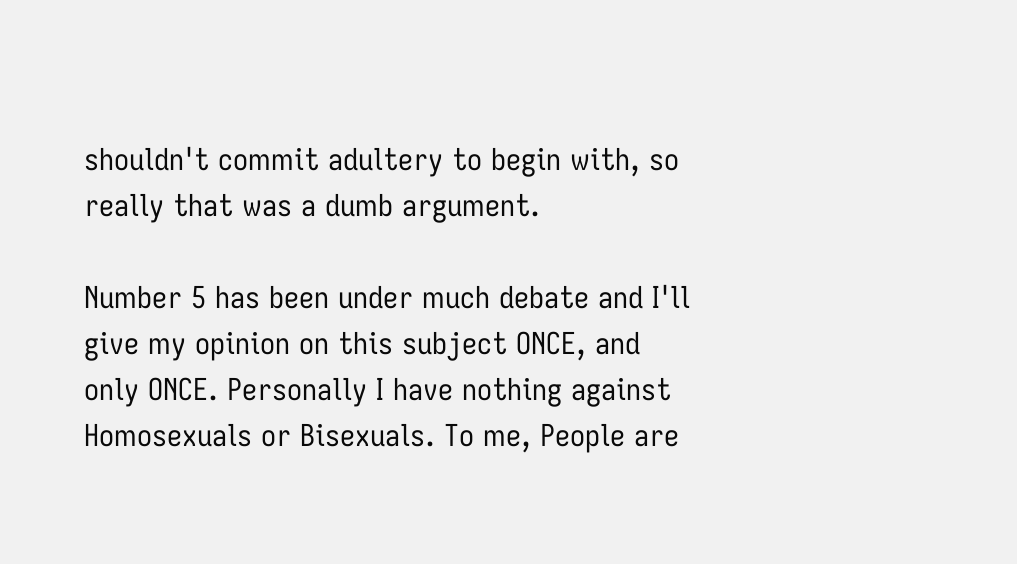shouldn't commit adultery to begin with, so really that was a dumb argument.

Number 5 has been under much debate and I'll give my opinion on this subject ONCE, and only ONCE. Personally I have nothing against Homosexuals or Bisexuals. To me, People are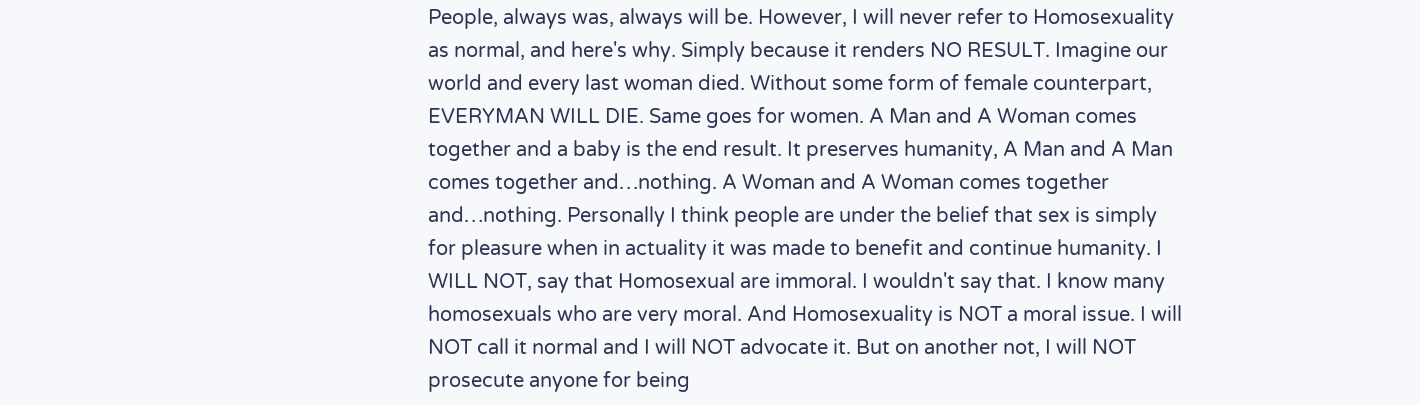People, always was, always will be. However, I will never refer to Homosexuality as normal, and here's why. Simply because it renders NO RESULT. Imagine our world and every last woman died. Without some form of female counterpart, EVERYMAN WILL DIE. Same goes for women. A Man and A Woman comes together and a baby is the end result. It preserves humanity, A Man and A Man comes together and…nothing. A Woman and A Woman comes together and…nothing. Personally I think people are under the belief that sex is simply for pleasure when in actuality it was made to benefit and continue humanity. I WILL NOT, say that Homosexual are immoral. I wouldn't say that. I know many homosexuals who are very moral. And Homosexuality is NOT a moral issue. I will NOT call it normal and I will NOT advocate it. But on another not, I will NOT prosecute anyone for being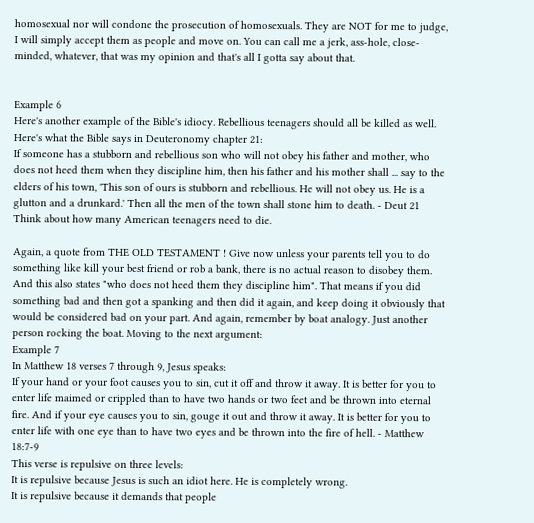homosexual nor will condone the prosecution of homosexuals. They are NOT for me to judge, I will simply accept them as people and move on. You can call me a jerk, ass-hole, close-minded, whatever, that was my opinion and that's all I gotta say about that.


Example 6
Here's another example of the Bible's idiocy. Rebellious teenagers should all be killed as well. Here's what the Bible says in Deuteronomy chapter 21:
If someone has a stubborn and rebellious son who will not obey his father and mother, who does not heed them when they discipline him, then his father and his mother shall ... say to the elders of his town, 'This son of ours is stubborn and rebellious. He will not obey us. He is a glutton and a drunkard.' Then all the men of the town shall stone him to death. - Deut 21
Think about how many American teenagers need to die.

Again, a quote from THE OLD TESTAMENT ! Give now unless your parents tell you to do something like kill your best friend or rob a bank, there is no actual reason to disobey them. And this also states "who does not heed them they discipline him". That means if you did something bad and then got a spanking and then did it again, and keep doing it obviously that would be considered bad on your part. And again, remember by boat analogy. Just another person rocking the boat. Moving to the next argument:
Example 7
In Matthew 18 verses 7 through 9, Jesus speaks:
If your hand or your foot causes you to sin, cut it off and throw it away. It is better for you to enter life maimed or crippled than to have two hands or two feet and be thrown into eternal fire. And if your eye causes you to sin, gouge it out and throw it away. It is better for you to enter life with one eye than to have two eyes and be thrown into the fire of hell. - Matthew 18:7-9
This verse is repulsive on three levels:
It is repulsive because Jesus is such an idiot here. He is completely wrong.
It is repulsive because it demands that people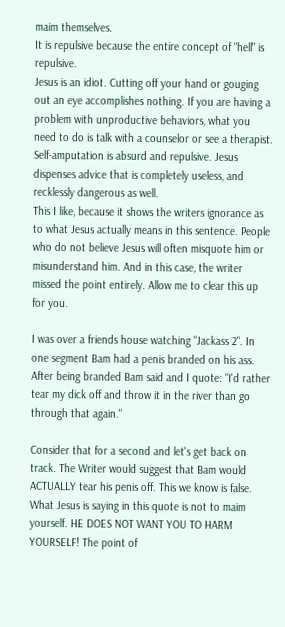maim themselves.
It is repulsive because the entire concept of "hell" is repulsive.
Jesus is an idiot. Cutting off your hand or gouging out an eye accomplishes nothing. If you are having a problem with unproductive behaviors, what you need to do is talk with a counselor or see a therapist. Self-amputation is absurd and repulsive. Jesus dispenses advice that is completely useless, and recklessly dangerous as well.
This I like, because it shows the writers ignorance as to what Jesus actually means in this sentence. People who do not believe Jesus will often misquote him or misunderstand him. And in this case, the writer missed the point entirely. Allow me to clear this up for you.

I was over a friends house watching "Jackass 2". In one segment Bam had a penis branded on his ass. After being branded Bam said and I quote: "I'd rather tear my dick off and throw it in the river than go through that again."

Consider that for a second and let's get back on track. The Writer would suggest that Bam would ACTUALLY tear his penis off. This we know is false. What Jesus is saying in this quote is not to maim yourself. HE DOES NOT WANT YOU TO HARM YOURSELF! The point of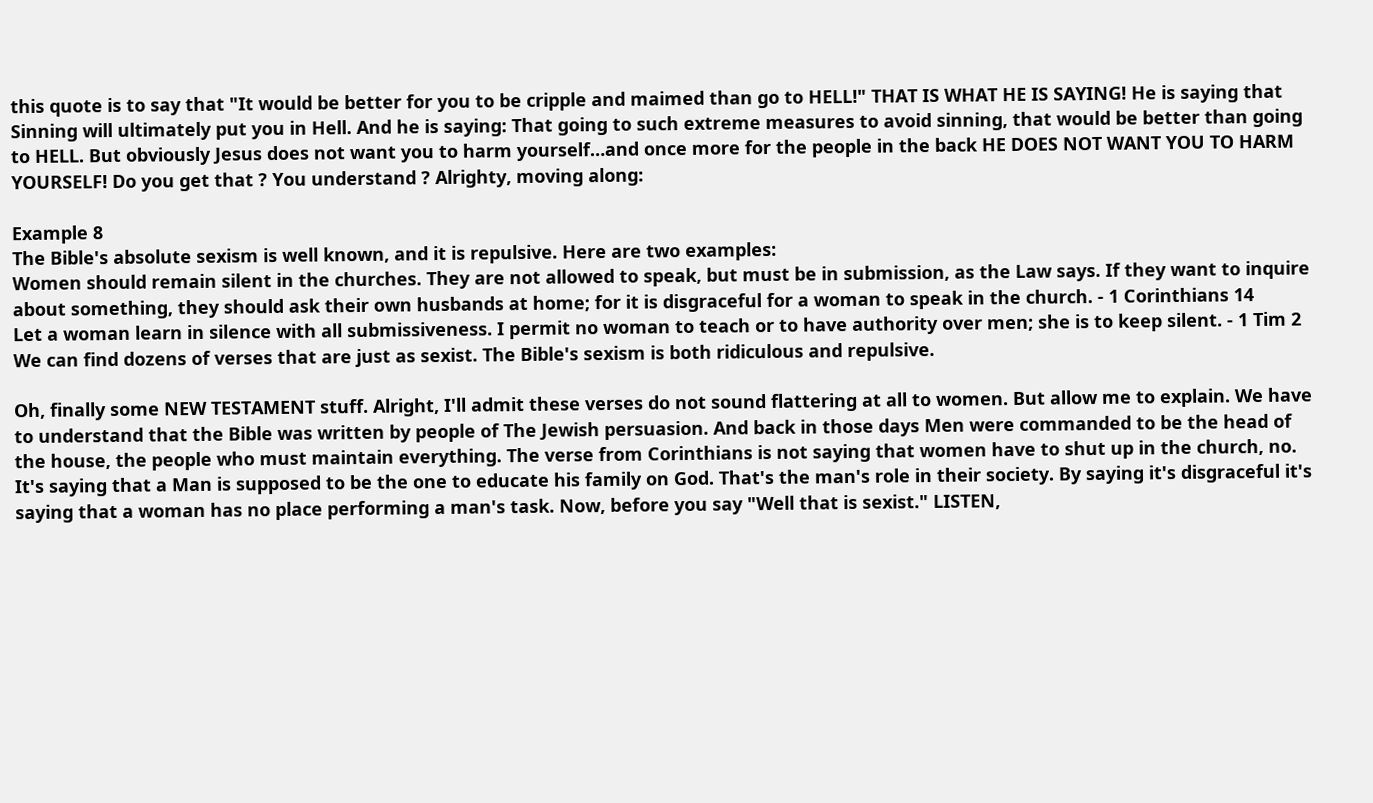this quote is to say that "It would be better for you to be cripple and maimed than go to HELL!" THAT IS WHAT HE IS SAYING! He is saying that Sinning will ultimately put you in Hell. And he is saying: That going to such extreme measures to avoid sinning, that would be better than going to HELL. But obviously Jesus does not want you to harm yourself…and once more for the people in the back HE DOES NOT WANT YOU TO HARM YOURSELF! Do you get that ? You understand ? Alrighty, moving along:

Example 8
The Bible's absolute sexism is well known, and it is repulsive. Here are two examples:
Women should remain silent in the churches. They are not allowed to speak, but must be in submission, as the Law says. If they want to inquire about something, they should ask their own husbands at home; for it is disgraceful for a woman to speak in the church. - 1 Corinthians 14
Let a woman learn in silence with all submissiveness. I permit no woman to teach or to have authority over men; she is to keep silent. - 1 Tim 2
We can find dozens of verses that are just as sexist. The Bible's sexism is both ridiculous and repulsive.

Oh, finally some NEW TESTAMENT stuff. Alright, I'll admit these verses do not sound flattering at all to women. But allow me to explain. We have to understand that the Bible was written by people of The Jewish persuasion. And back in those days Men were commanded to be the head of the house, the people who must maintain everything. The verse from Corinthians is not saying that women have to shut up in the church, no. It's saying that a Man is supposed to be the one to educate his family on God. That's the man's role in their society. By saying it's disgraceful it's saying that a woman has no place performing a man's task. Now, before you say "Well that is sexist." LISTEN,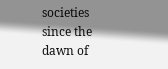societies since the dawn of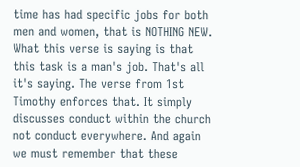time has had specific jobs for both men and women, that is NOTHING NEW. What this verse is saying is that this task is a man's job. That's all it's saying. The verse from 1st Timothy enforces that. It simply discusses conduct within the church not conduct everywhere. And again we must remember that these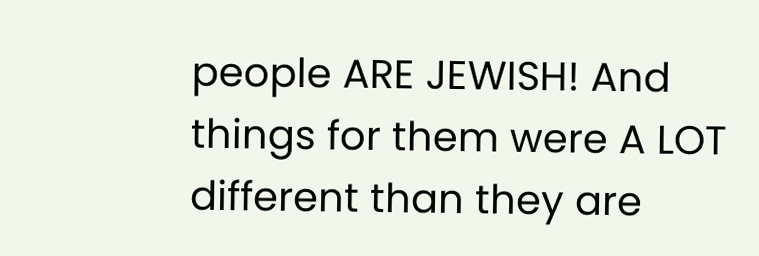people ARE JEWISH! And things for them were A LOT different than they are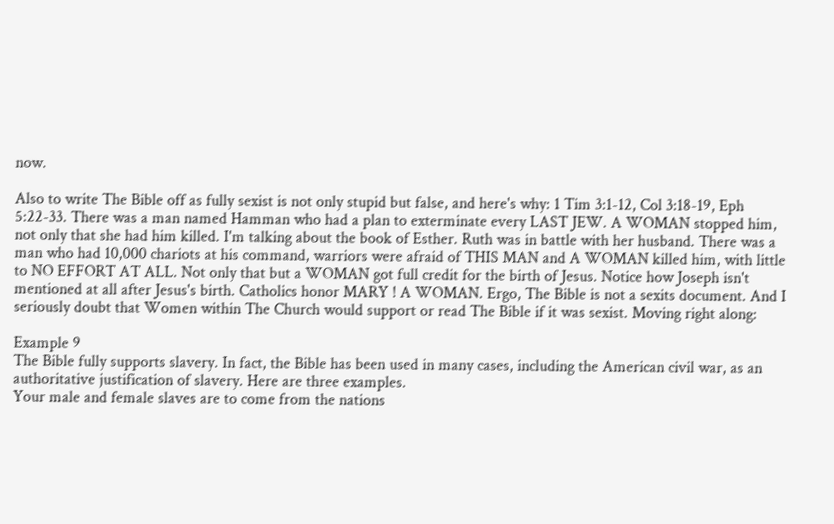now.

Also to write The Bible off as fully sexist is not only stupid but false, and here's why: 1 Tim 3:1-12, Col 3:18-19, Eph 5:22-33. There was a man named Hamman who had a plan to exterminate every LAST JEW. A WOMAN stopped him, not only that she had him killed. I'm talking about the book of Esther. Ruth was in battle with her husband. There was a man who had 10,000 chariots at his command, warriors were afraid of THIS MAN and A WOMAN killed him, with little to NO EFFORT AT ALL. Not only that but a WOMAN got full credit for the birth of Jesus. Notice how Joseph isn't mentioned at all after Jesus's birth. Catholics honor MARY ! A WOMAN. Ergo, The Bible is not a sexits document. And I seriously doubt that Women within The Church would support or read The Bible if it was sexist. Moving right along:

Example 9
The Bible fully supports slavery. In fact, the Bible has been used in many cases, including the American civil war, as an authoritative justification of slavery. Here are three examples.
Your male and female slaves are to come from the nations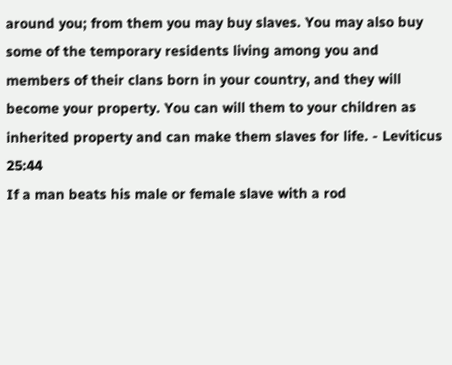around you; from them you may buy slaves. You may also buy some of the temporary residents living among you and members of their clans born in your country, and they will become your property. You can will them to your children as inherited property and can make them slaves for life. - Leviticus 25:44
If a man beats his male or female slave with a rod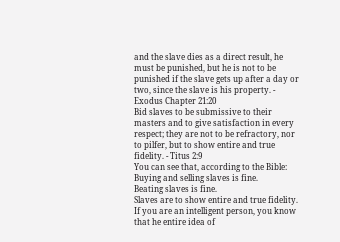and the slave dies as a direct result, he must be punished, but he is not to be punished if the slave gets up after a day or two, since the slave is his property. - Exodus Chapter 21:20
Bid slaves to be submissive to their masters and to give satisfaction in every respect; they are not to be refractory, nor to pilfer, but to show entire and true fidelity. - Titus 2:9
You can see that, according to the Bible:
Buying and selling slaves is fine.
Beating slaves is fine.
Slaves are to show entire and true fidelity.
If you are an intelligent person, you know that he entire idea of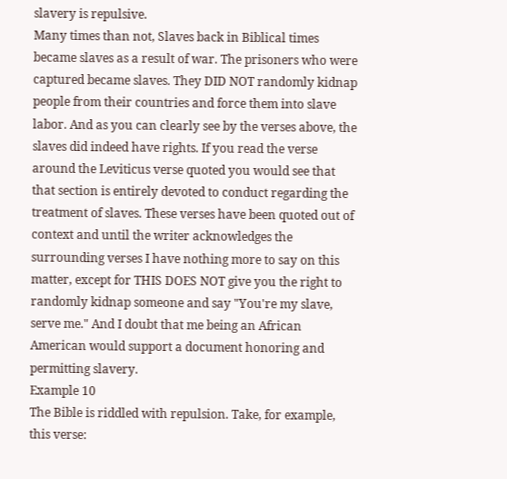slavery is repulsive.
Many times than not, Slaves back in Biblical times became slaves as a result of war. The prisoners who were captured became slaves. They DID NOT randomly kidnap people from their countries and force them into slave labor. And as you can clearly see by the verses above, the slaves did indeed have rights. If you read the verse around the Leviticus verse quoted you would see that that section is entirely devoted to conduct regarding the treatment of slaves. These verses have been quoted out of context and until the writer acknowledges the surrounding verses I have nothing more to say on this matter, except for THIS DOES NOT give you the right to randomly kidnap someone and say "You're my slave, serve me." And I doubt that me being an African American would support a document honoring and permitting slavery.
Example 10
The Bible is riddled with repulsion. Take, for example, this verse: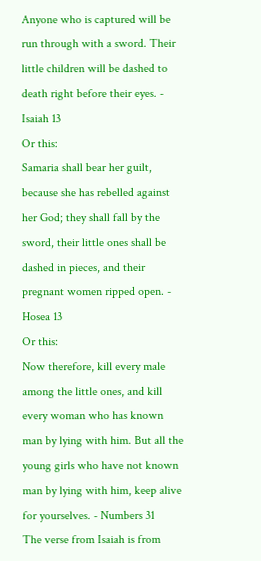Anyone who is captured will be run through with a sword. Their little children will be dashed to death right before their eyes. - Isaiah 13
Or this:
Samaria shall bear her guilt, because she has rebelled against her God; they shall fall by the sword, their little ones shall be dashed in pieces, and their pregnant women ripped open. - Hosea 13
Or this:
Now therefore, kill every male among the little ones, and kill every woman who has known man by lying with him. But all the young girls who have not known man by lying with him, keep alive for yourselves. - Numbers 31
The verse from Isaiah is from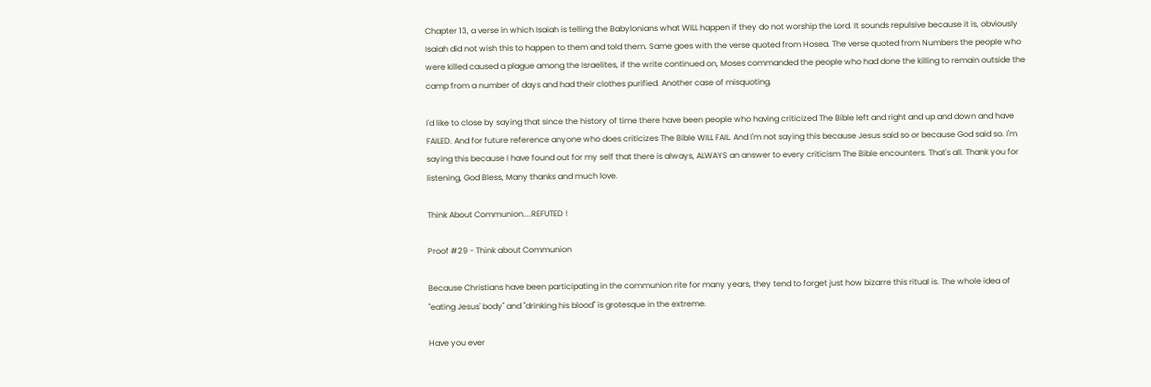Chapter 13, a verse in which Isaiah is telling the Babylonians what WILL happen if they do not worship the Lord. It sounds repulsive because it is, obviously Isaiah did not wish this to happen to them and told them. Same goes with the verse quoted from Hosea. The verse quoted from Numbers the people who were killed caused a plague among the Israelites, if the write continued on, Moses commanded the people who had done the killing to remain outside the camp from a number of days and had their clothes purified. Another case of misquoting.

I'd like to close by saying that since the history of time there have been people who having criticized The Bible left and right and up and down and have FAILED. And for future reference anyone who does criticizes The Bible WILL FAIL. And I'm not saying this because Jesus said so or because God said so. I'm saying this because I have found out for my self that there is always, ALWAYS an answer to every criticism The Bible encounters. That's all. Thank you for listening, God Bless, Many thanks and much love.

Think About Communion....REFUTED !

Proof #29 - Think about Communion

Because Christians have been participating in the communion rite for many years, they tend to forget just how bizarre this ritual is. The whole idea of "eating Jesus' body" and "drinking his blood" is grotesque in the extreme.

Have you ever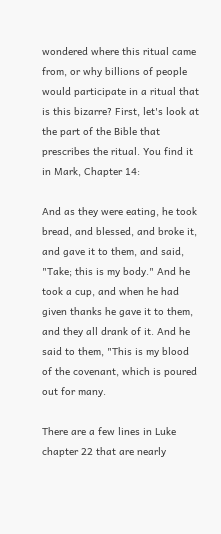wondered where this ritual came from, or why billions of people would participate in a ritual that is this bizarre? First, let's look at the part of the Bible that prescribes the ritual. You find it in Mark, Chapter 14:

And as they were eating, he took bread, and blessed, and broke it, and gave it to them, and said, "Take; this is my body." And he took a cup, and when he had given thanks he gave it to them, and they all drank of it. And he said to them, "This is my blood of the covenant, which is poured out for many.

There are a few lines in Luke chapter 22 that are nearly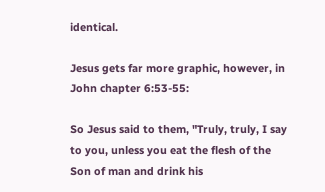identical.

Jesus gets far more graphic, however, in John chapter 6:53-55:

So Jesus said to them, "Truly, truly, I say to you, unless you eat the flesh of the Son of man and drink his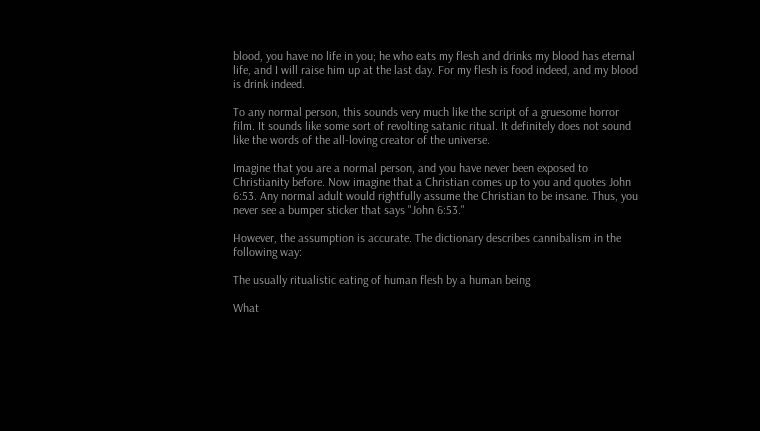blood, you have no life in you; he who eats my flesh and drinks my blood has eternal life, and I will raise him up at the last day. For my flesh is food indeed, and my blood is drink indeed.

To any normal person, this sounds very much like the script of a gruesome horror film. It sounds like some sort of revolting satanic ritual. It definitely does not sound like the words of the all-loving creator of the universe.

Imagine that you are a normal person, and you have never been exposed to Christianity before. Now imagine that a Christian comes up to you and quotes John 6:53. Any normal adult would rightfully assume the Christian to be insane. Thus, you never see a bumper sticker that says "John 6:53."

However, the assumption is accurate. The dictionary describes cannibalism in the following way:

The usually ritualistic eating of human flesh by a human being

What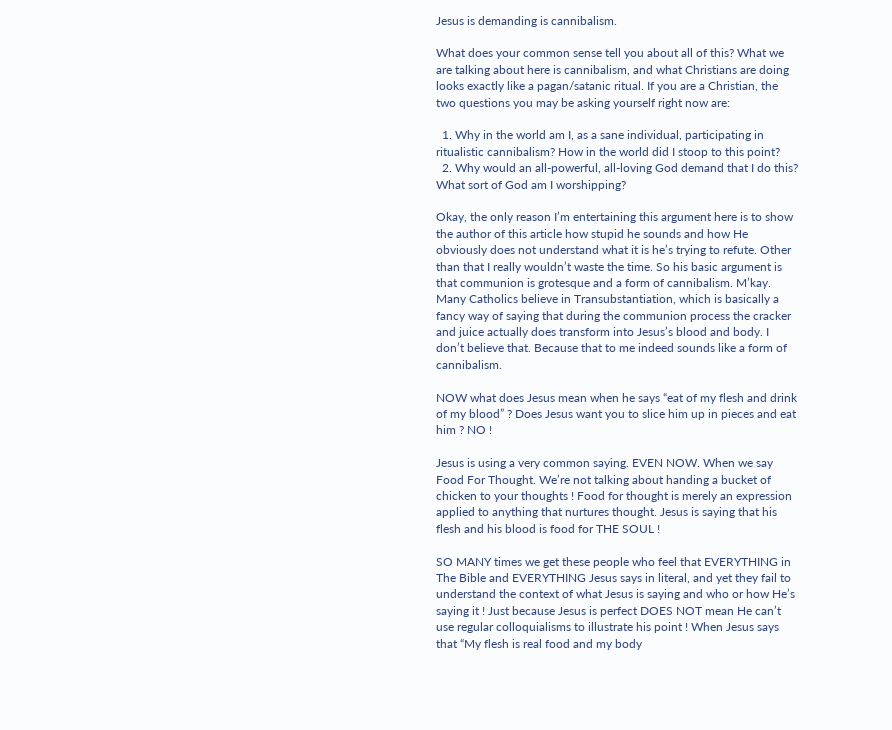Jesus is demanding is cannibalism.

What does your common sense tell you about all of this? What we are talking about here is cannibalism, and what Christians are doing looks exactly like a pagan/satanic ritual. If you are a Christian, the two questions you may be asking yourself right now are:

  1. Why in the world am I, as a sane individual, participating in ritualistic cannibalism? How in the world did I stoop to this point?
  2. Why would an all-powerful, all-loving God demand that I do this? What sort of God am I worshipping?

Okay, the only reason I’m entertaining this argument here is to show the author of this article how stupid he sounds and how He obviously does not understand what it is he’s trying to refute. Other than that I really wouldn’t waste the time. So his basic argument is that communion is grotesque and a form of cannibalism. M’kay. Many Catholics believe in Transubstantiation, which is basically a fancy way of saying that during the communion process the cracker and juice actually does transform into Jesus’s blood and body. I don’t believe that. Because that to me indeed sounds like a form of cannibalism.

NOW what does Jesus mean when he says “eat of my flesh and drink of my blood” ? Does Jesus want you to slice him up in pieces and eat him ? NO !

Jesus is using a very common saying. EVEN NOW. When we say Food For Thought. We’re not talking about handing a bucket of chicken to your thoughts ! Food for thought is merely an expression applied to anything that nurtures thought. Jesus is saying that his flesh and his blood is food for THE SOUL !

SO MANY times we get these people who feel that EVERYTHING in The Bible and EVERYTHING Jesus says in literal, and yet they fail to understand the context of what Jesus is saying and who or how He’s saying it ! Just because Jesus is perfect DOES NOT mean He can’t use regular colloquialisms to illustrate his point ! When Jesus says that “My flesh is real food and my body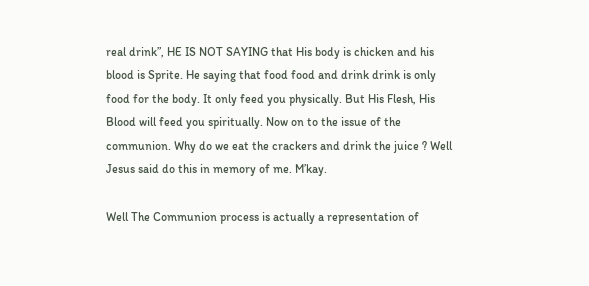real drink”, HE IS NOT SAYING that His body is chicken and his blood is Sprite. He saying that food food and drink drink is only food for the body. It only feed you physically. But His Flesh, His Blood will feed you spiritually. Now on to the issue of the communion. Why do we eat the crackers and drink the juice ? Well Jesus said do this in memory of me. M’kay.

Well The Communion process is actually a representation of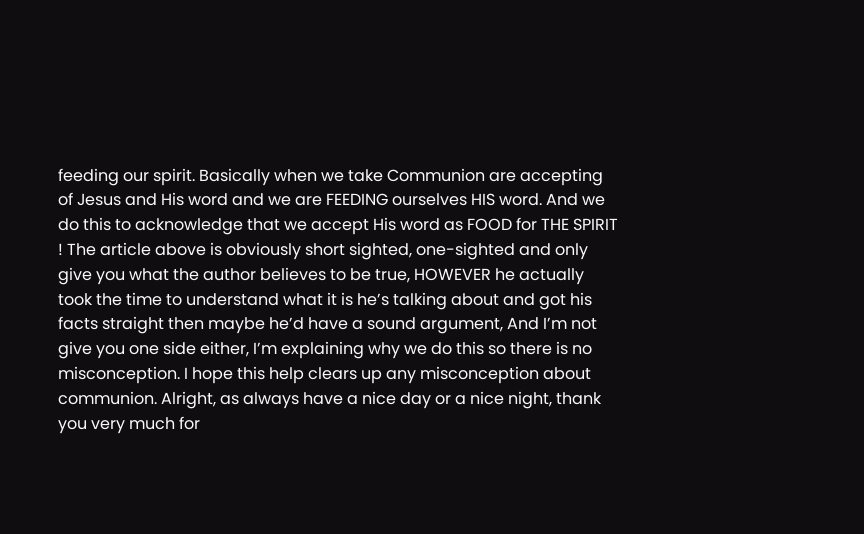feeding our spirit. Basically when we take Communion are accepting of Jesus and His word and we are FEEDING ourselves HIS word. And we do this to acknowledge that we accept His word as FOOD for THE SPIRIT ! The article above is obviously short sighted, one-sighted and only give you what the author believes to be true, HOWEVER he actually took the time to understand what it is he’s talking about and got his facts straight then maybe he’d have a sound argument, And I’m not give you one side either, I’m explaining why we do this so there is no misconception. I hope this help clears up any misconception about communion. Alright, as always have a nice day or a nice night, thank you very much for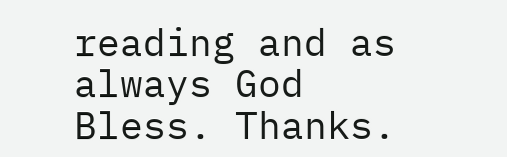reading and as always God Bless. Thanks.